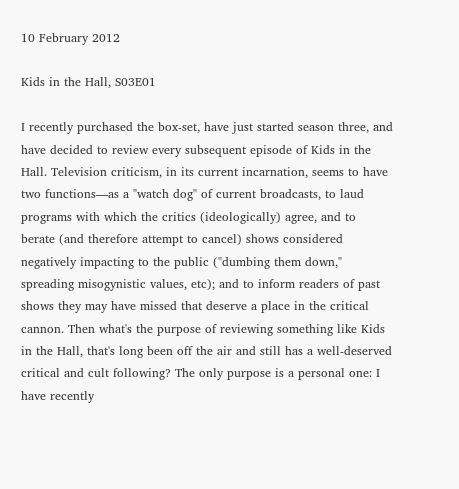10 February 2012

Kids in the Hall, S03E01

I recently purchased the box-set, have just started season three, and have decided to review every subsequent episode of Kids in the Hall. Television criticism, in its current incarnation, seems to have two functions—as a "watch dog" of current broadcasts, to laud programs with which the critics (ideologically) agree, and to berate (and therefore attempt to cancel) shows considered negatively impacting to the public ("dumbing them down," spreading misogynistic values, etc); and to inform readers of past shows they may have missed that deserve a place in the critical cannon. Then what's the purpose of reviewing something like Kids in the Hall, that's long been off the air and still has a well-deserved critical and cult following? The only purpose is a personal one: I have recently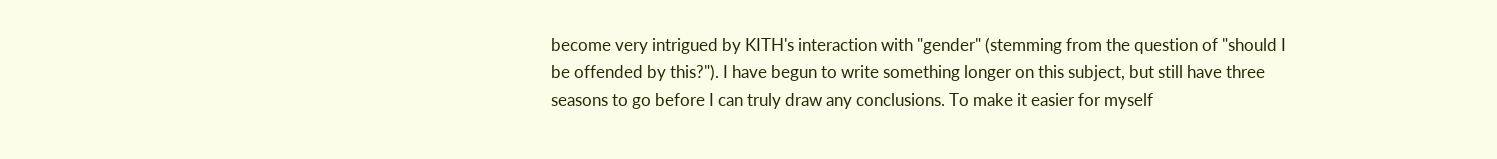become very intrigued by KITH's interaction with "gender" (stemming from the question of "should I be offended by this?"). I have begun to write something longer on this subject, but still have three seasons to go before I can truly draw any conclusions. To make it easier for myself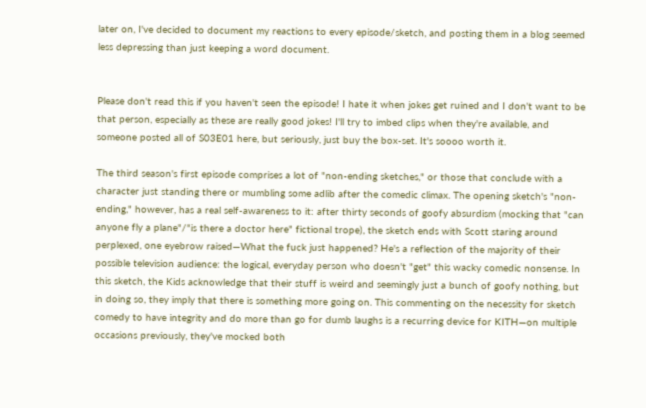later on, I've decided to document my reactions to every episode/sketch, and posting them in a blog seemed less depressing than just keeping a word document.


Please don't read this if you haven't seen the episode! I hate it when jokes get ruined and I don't want to be that person, especially as these are really good jokes! I'll try to imbed clips when they're available, and someone posted all of S03E01 here, but seriously, just buy the box-set. It's soooo worth it.

The third season's first episode comprises a lot of "non-ending sketches," or those that conclude with a character just standing there or mumbling some adlib after the comedic climax. The opening sketch's "non-ending," however, has a real self-awareness to it: after thirty seconds of goofy absurdism (mocking that "can anyone fly a plane"/"is there a doctor here" fictional trope), the sketch ends with Scott staring around perplexed, one eyebrow raised—What the fuck just happened? He's a reflection of the majority of their possible television audience: the logical, everyday person who doesn't "get" this wacky comedic nonsense. In this sketch, the Kids acknowledge that their stuff is weird and seemingly just a bunch of goofy nothing, but in doing so, they imply that there is something more going on. This commenting on the necessity for sketch comedy to have integrity and do more than go for dumb laughs is a recurring device for KITH—on multiple occasions previously, they've mocked both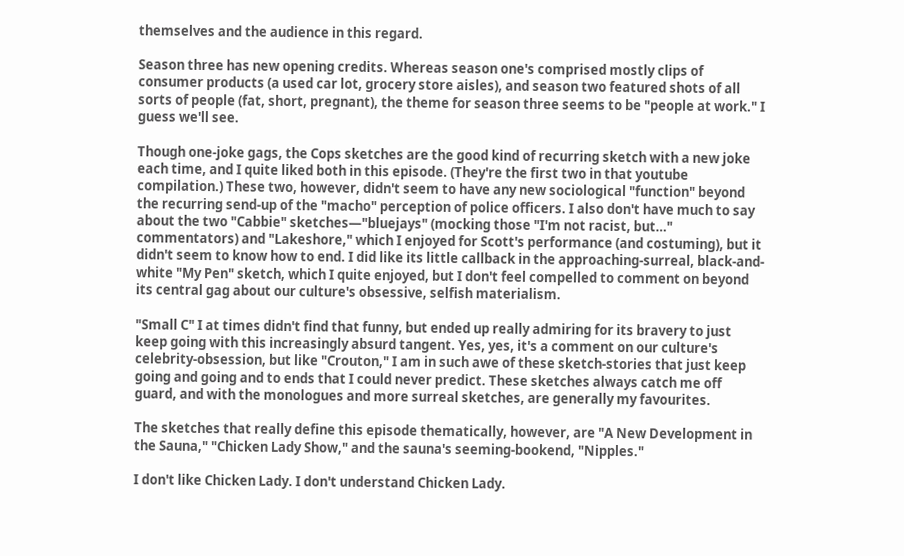themselves and the audience in this regard.

Season three has new opening credits. Whereas season one's comprised mostly clips of consumer products (a used car lot, grocery store aisles), and season two featured shots of all sorts of people (fat, short, pregnant), the theme for season three seems to be "people at work." I guess we'll see.

Though one-joke gags, the Cops sketches are the good kind of recurring sketch with a new joke each time, and I quite liked both in this episode. (They're the first two in that youtube compilation.) These two, however, didn't seem to have any new sociological "function" beyond the recurring send-up of the "macho" perception of police officers. I also don't have much to say about the two "Cabbie" sketches—"bluejays" (mocking those "I'm not racist, but…" commentators) and "Lakeshore," which I enjoyed for Scott's performance (and costuming), but it didn't seem to know how to end. I did like its little callback in the approaching-surreal, black-and-white "My Pen" sketch, which I quite enjoyed, but I don't feel compelled to comment on beyond its central gag about our culture's obsessive, selfish materialism.

"Small C" I at times didn't find that funny, but ended up really admiring for its bravery to just keep going with this increasingly absurd tangent. Yes, yes, it's a comment on our culture's celebrity-obsession, but like "Crouton," I am in such awe of these sketch-stories that just keep going and going and to ends that I could never predict. These sketches always catch me off guard, and with the monologues and more surreal sketches, are generally my favourites.

The sketches that really define this episode thematically, however, are "A New Development in the Sauna," "Chicken Lady Show," and the sauna's seeming-bookend, "Nipples."

I don't like Chicken Lady. I don't understand Chicken Lady.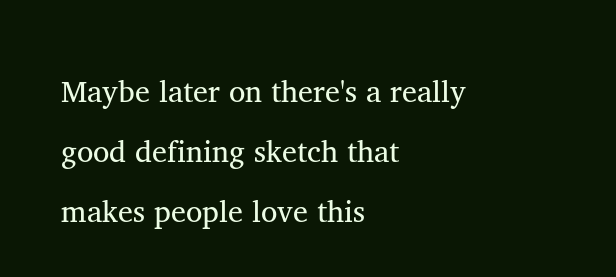Maybe later on there's a really good defining sketch that makes people love this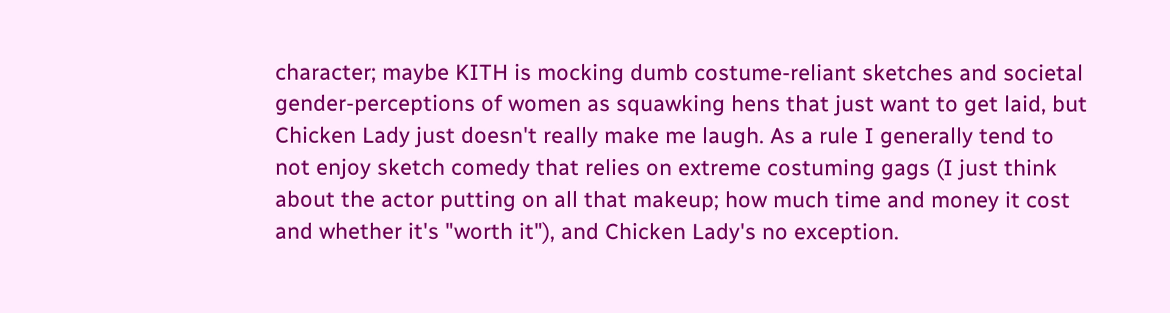character; maybe KITH is mocking dumb costume-reliant sketches and societal gender-perceptions of women as squawking hens that just want to get laid, but Chicken Lady just doesn't really make me laugh. As a rule I generally tend to not enjoy sketch comedy that relies on extreme costuming gags (I just think about the actor putting on all that makeup; how much time and money it cost and whether it's "worth it"), and Chicken Lady's no exception.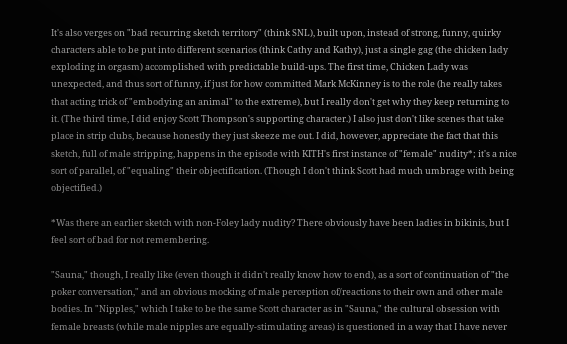It's also verges on "bad recurring sketch territory" (think SNL), built upon, instead of strong, funny, quirky characters able to be put into different scenarios (think Cathy and Kathy), just a single gag (the chicken lady exploding in orgasm) accomplished with predictable build-ups. The first time, Chicken Lady was unexpected, and thus sort of funny, if just for how committed Mark McKinney is to the role (he really takes that acting trick of "embodying an animal" to the extreme), but I really don't get why they keep returning to it. (The third time, I did enjoy Scott Thompson's supporting character.) I also just don't like scenes that take place in strip clubs, because honestly they just skeeze me out. I did, however, appreciate the fact that this sketch, full of male stripping, happens in the episode with KITH's first instance of "female" nudity*; it's a nice sort of parallel, of "equaling" their objectification. (Though I don't think Scott had much umbrage with being objectified.)

*Was there an earlier sketch with non-Foley lady nudity? There obviously have been ladies in bikinis, but I feel sort of bad for not remembering.

"Sauna," though, I really like (even though it didn't really know how to end), as a sort of continuation of "the poker conversation," and an obvious mocking of male perception of/reactions to their own and other male bodies. In "Nipples," which I take to be the same Scott character as in "Sauna," the cultural obsession with female breasts (while male nipples are equally-stimulating areas) is questioned in a way that I have never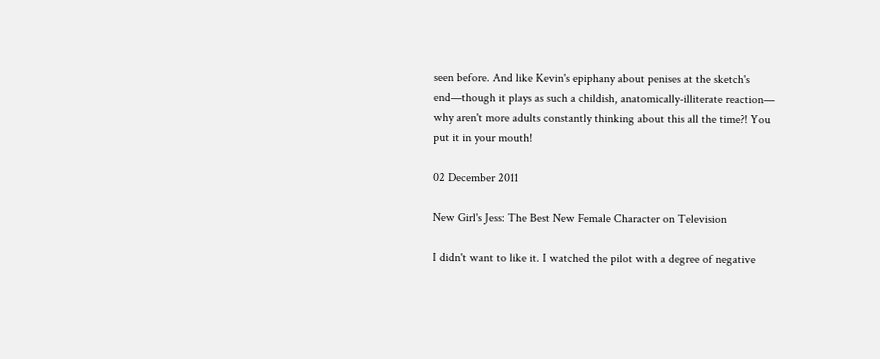seen before. And like Kevin's epiphany about penises at the sketch's end—though it plays as such a childish, anatomically-illiterate reaction— why aren't more adults constantly thinking about this all the time?! You put it in your mouth!

02 December 2011

New Girl's Jess: The Best New Female Character on Television

I didn't want to like it. I watched the pilot with a degree of negative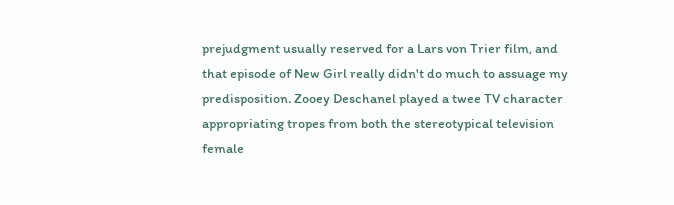prejudgment usually reserved for a Lars von Trier film, and that episode of New Girl really didn't do much to assuage my predisposition. Zooey Deschanel played a twee TV character appropriating tropes from both the stereotypical television female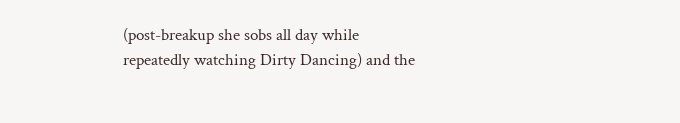(post-breakup she sobs all day while repeatedly watching Dirty Dancing) and the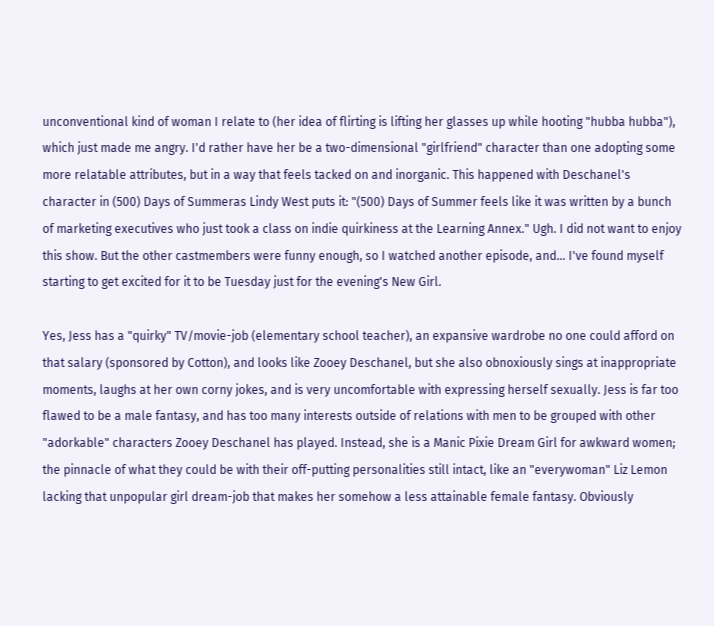unconventional kind of woman I relate to (her idea of flirting is lifting her glasses up while hooting "hubba hubba"), which just made me angry. I'd rather have her be a two-dimensional "girlfriend" character than one adopting some more relatable attributes, but in a way that feels tacked on and inorganic. This happened with Deschanel's character in (500) Days of Summeras Lindy West puts it: "(500) Days of Summer feels like it was written by a bunch of marketing executives who just took a class on indie quirkiness at the Learning Annex." Ugh. I did not want to enjoy this show. But the other castmembers were funny enough, so I watched another episode, and… I've found myself starting to get excited for it to be Tuesday just for the evening's New Girl.

Yes, Jess has a "quirky" TV/movie-job (elementary school teacher), an expansive wardrobe no one could afford on that salary (sponsored by Cotton), and looks like Zooey Deschanel, but she also obnoxiously sings at inappropriate moments, laughs at her own corny jokes, and is very uncomfortable with expressing herself sexually. Jess is far too flawed to be a male fantasy, and has too many interests outside of relations with men to be grouped with other "adorkable" characters Zooey Deschanel has played. Instead, she is a Manic Pixie Dream Girl for awkward women; the pinnacle of what they could be with their off-putting personalities still intact, like an "everywoman" Liz Lemon lacking that unpopular girl dream-job that makes her somehow a less attainable female fantasy. Obviously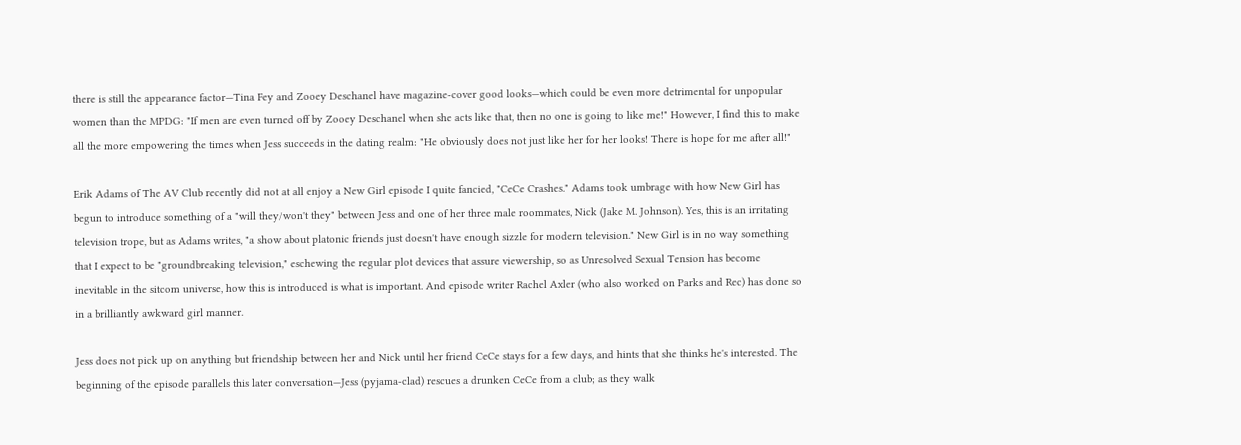there is still the appearance factor—Tina Fey and Zooey Deschanel have magazine-cover good looks—which could be even more detrimental for unpopular women than the MPDG: "If men are even turned off by Zooey Deschanel when she acts like that, then no one is going to like me!" However, I find this to make all the more empowering the times when Jess succeeds in the dating realm: "He obviously does not just like her for her looks! There is hope for me after all!"

Erik Adams of The AV Club recently did not at all enjoy a New Girl episode I quite fancied, "CeCe Crashes." Adams took umbrage with how New Girl has begun to introduce something of a "will they/won't they" between Jess and one of her three male roommates, Nick (Jake M. Johnson). Yes, this is an irritating television trope, but as Adams writes, "a show about platonic friends just doesn't have enough sizzle for modern television." New Girl is in no way something that I expect to be "groundbreaking television," eschewing the regular plot devices that assure viewership, so as Unresolved Sexual Tension has become inevitable in the sitcom universe, how this is introduced is what is important. And episode writer Rachel Axler (who also worked on Parks and Rec) has done so in a brilliantly awkward girl manner.

Jess does not pick up on anything but friendship between her and Nick until her friend CeCe stays for a few days, and hints that she thinks he's interested. The beginning of the episode parallels this later conversation—Jess (pyjama-clad) rescues a drunken CeCe from a club; as they walk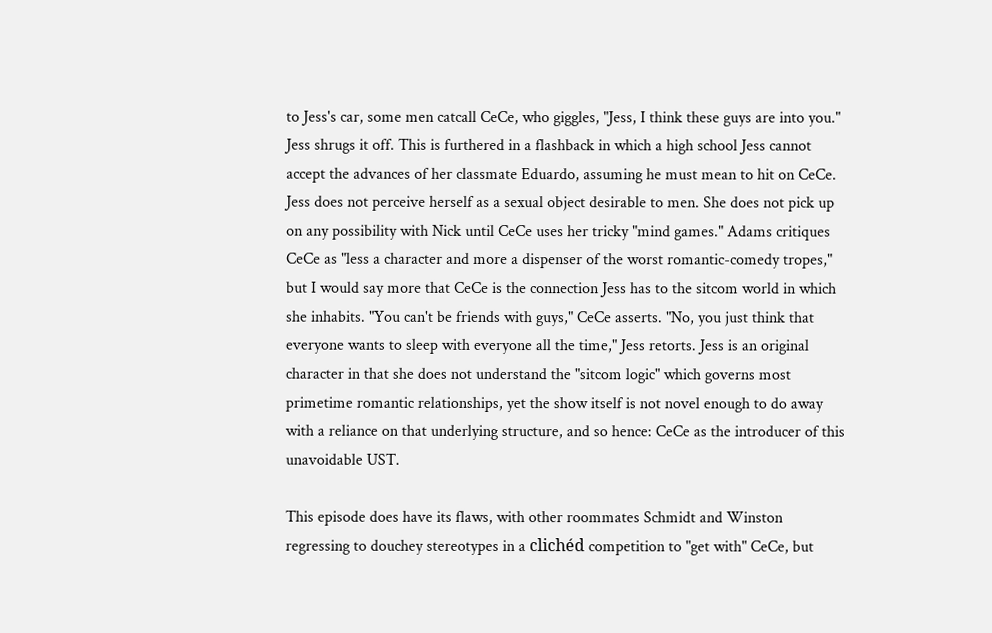to Jess's car, some men catcall CeCe, who giggles, "Jess, I think these guys are into you." Jess shrugs it off. This is furthered in a flashback in which a high school Jess cannot accept the advances of her classmate Eduardo, assuming he must mean to hit on CeCe. Jess does not perceive herself as a sexual object desirable to men. She does not pick up on any possibility with Nick until CeCe uses her tricky "mind games." Adams critiques CeCe as "less a character and more a dispenser of the worst romantic-comedy tropes," but I would say more that CeCe is the connection Jess has to the sitcom world in which she inhabits. "You can't be friends with guys," CeCe asserts. "No, you just think that everyone wants to sleep with everyone all the time," Jess retorts. Jess is an original character in that she does not understand the "sitcom logic" which governs most primetime romantic relationships, yet the show itself is not novel enough to do away with a reliance on that underlying structure, and so hence: CeCe as the introducer of this unavoidable UST.

This episode does have its flaws, with other roommates Schmidt and Winston regressing to douchey stereotypes in a clichéd competition to "get with" CeCe, but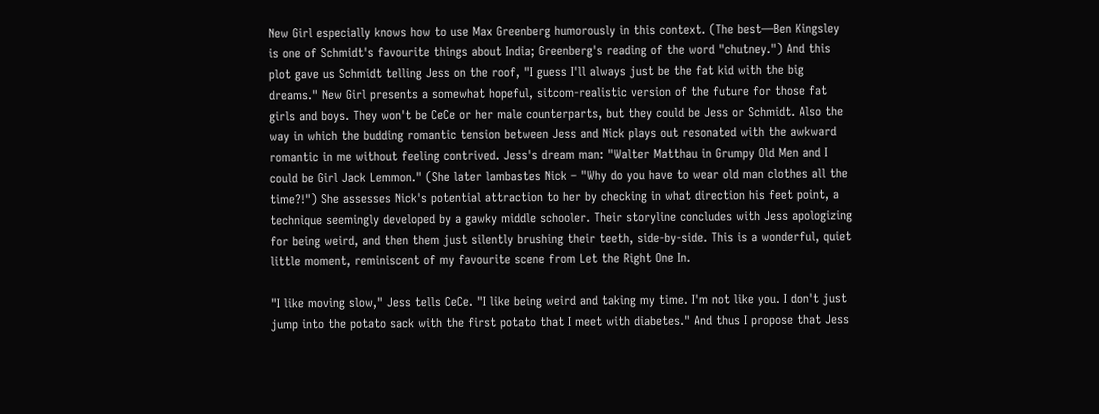New Girl especially knows how to use Max Greenberg humorously in this context. (The best—Ben Kingsley is one of Schmidt's favourite things about India; Greenberg's reading of the word "chutney.") And this plot gave us Schmidt telling Jess on the roof, "I guess I'll always just be the fat kid with the big dreams." New Girl presents a somewhat hopeful, sitcom-realistic version of the future for those fat girls and boys. They won't be CeCe or her male counterparts, but they could be Jess or Schmidt. Also the way in which the budding romantic tension between Jess and Nick plays out resonated with the awkward romantic in me without feeling contrived. Jess's dream man: "Walter Matthau in Grumpy Old Men and I could be Girl Jack Lemmon." (She later lambastes Nick – "Why do you have to wear old man clothes all the time?!") She assesses Nick's potential attraction to her by checking in what direction his feet point, a technique seemingly developed by a gawky middle schooler. Their storyline concludes with Jess apologizing for being weird, and then them just silently brushing their teeth, side-by-side. This is a wonderful, quiet little moment, reminiscent of my favourite scene from Let the Right One In.

"I like moving slow," Jess tells CeCe. "I like being weird and taking my time. I'm not like you. I don't just jump into the potato sack with the first potato that I meet with diabetes." And thus I propose that Jess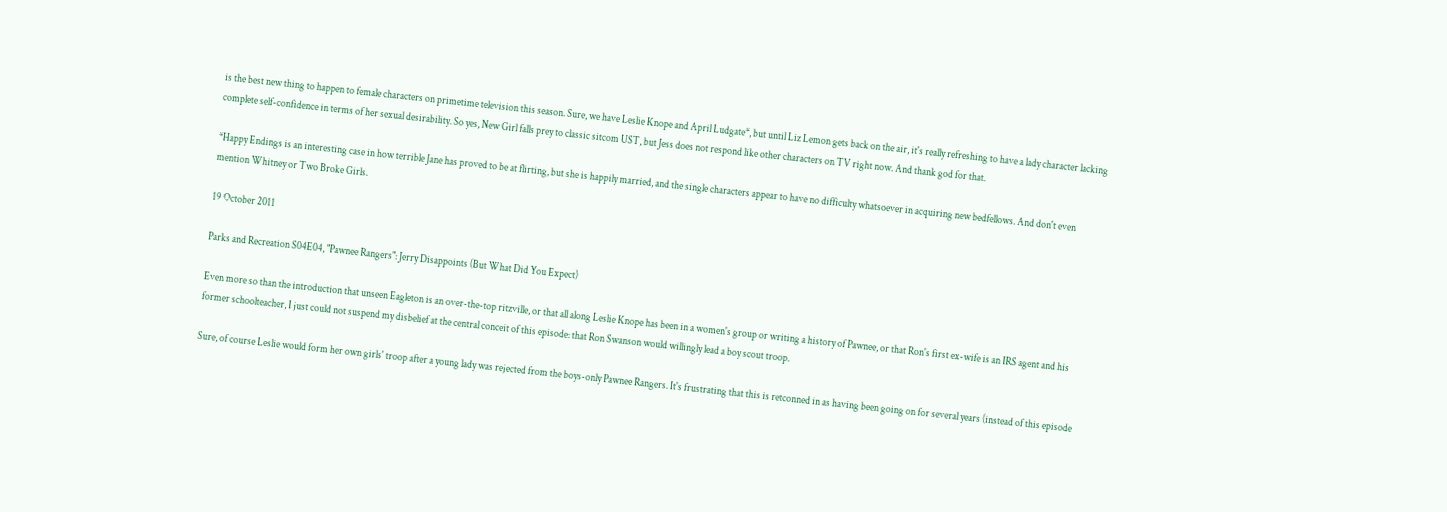is the best new thing to happen to female characters on primetime television this season. Sure, we have Leslie Knope and April Ludgate*, but until Liz Lemon gets back on the air, it's really refreshing to have a lady character lacking complete self-confidence in terms of her sexual desirability. So yes, New Girl falls prey to classic sitcom UST, but Jess does not respond like other characters on TV right now. And thank god for that.

*Happy Endings is an interesting case in how terrible Jane has proved to be at flirting, but she is happily married, and the single characters appear to have no difficulty whatsoever in acquiring new bedfellows. And don't even mention Whitney or Two Broke Girls.

19 October 2011

Parks and Recreation S04E04, "Pawnee Rangers": Jerry Disappoints (But What Did You Expect)

Even more so than the introduction that unseen Eagleton is an over-the-top ritzville, or that all along Leslie Knope has been in a women's group or writing a history of Pawnee, or that Ron's first ex-wife is an IRS agent and his former schoolteacher, I just could not suspend my disbelief at the central conceit of this episode: that Ron Swanson would willingly lead a boy scout troop.

Sure, of course Leslie would form her own girls' troop after a young lady was rejected from the boys-only Pawnee Rangers. It's frustrating that this is retconned in as having been going on for several years (instead of this episode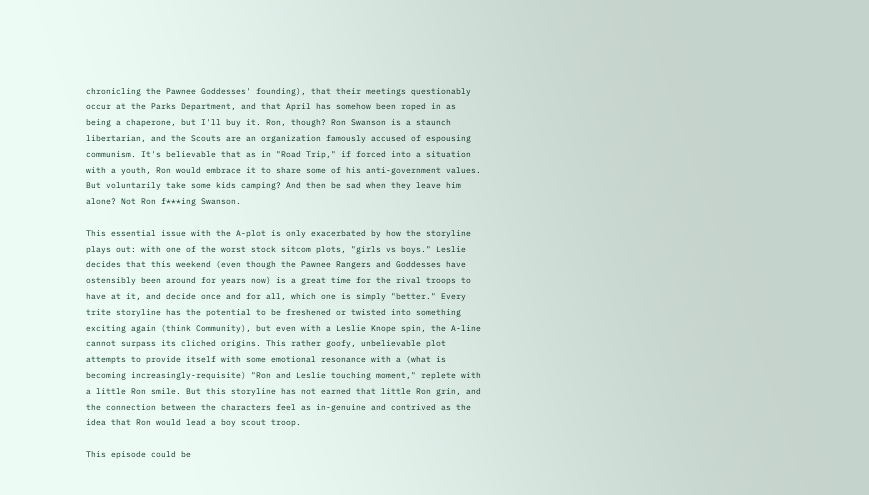chronicling the Pawnee Goddesses' founding), that their meetings questionably occur at the Parks Department, and that April has somehow been roped in as being a chaperone, but I'll buy it. Ron, though? Ron Swanson is a staunch libertarian, and the Scouts are an organization famously accused of espousing communism. It's believable that as in "Road Trip," if forced into a situation with a youth, Ron would embrace it to share some of his anti-government values. But voluntarily take some kids camping? And then be sad when they leave him alone? Not Ron f***ing Swanson.

This essential issue with the A-plot is only exacerbated by how the storyline plays out: with one of the worst stock sitcom plots, "girls vs boys." Leslie decides that this weekend (even though the Pawnee Rangers and Goddesses have ostensibly been around for years now) is a great time for the rival troops to have at it, and decide once and for all, which one is simply "better." Every trite storyline has the potential to be freshened or twisted into something exciting again (think Community), but even with a Leslie Knope spin, the A-line cannot surpass its cliched origins. This rather goofy, unbelievable plot attempts to provide itself with some emotional resonance with a (what is becoming increasingly-requisite) "Ron and Leslie touching moment," replete with a little Ron smile. But this storyline has not earned that little Ron grin, and the connection between the characters feel as in-genuine and contrived as the idea that Ron would lead a boy scout troop.

This episode could be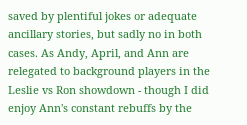saved by plentiful jokes or adequate ancillary stories, but sadly no in both cases. As Andy, April, and Ann are relegated to background players in the Leslie vs Ron showdown - though I did enjoy Ann's constant rebuffs by the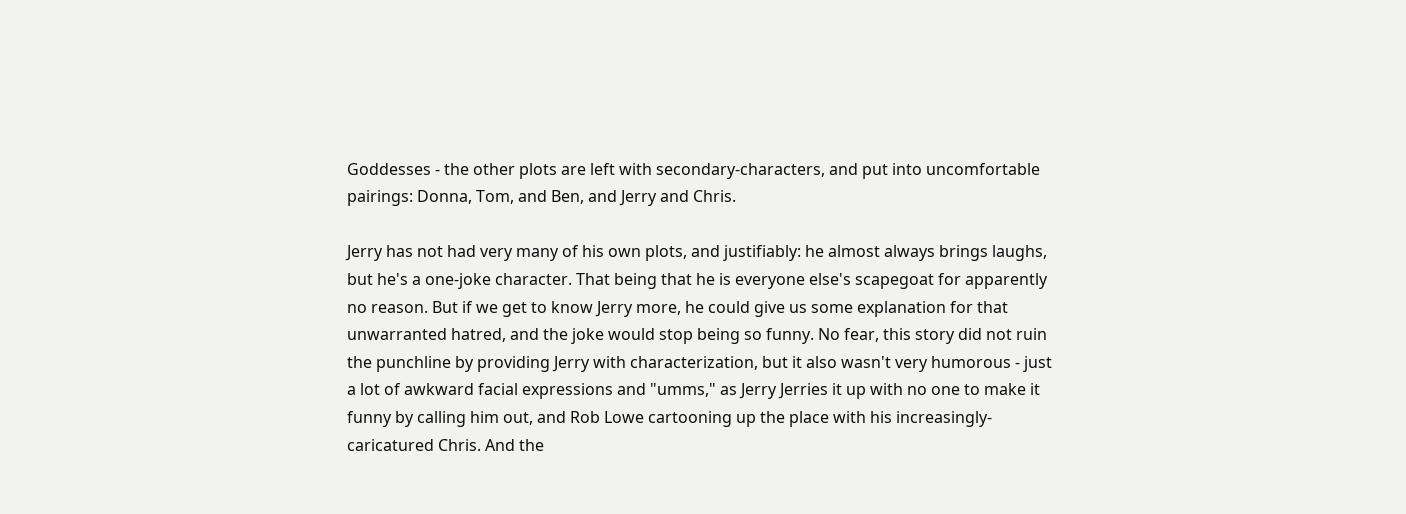Goddesses - the other plots are left with secondary-characters, and put into uncomfortable pairings: Donna, Tom, and Ben, and Jerry and Chris.

Jerry has not had very many of his own plots, and justifiably: he almost always brings laughs, but he's a one-joke character. That being that he is everyone else's scapegoat for apparently no reason. But if we get to know Jerry more, he could give us some explanation for that unwarranted hatred, and the joke would stop being so funny. No fear, this story did not ruin the punchline by providing Jerry with characterization, but it also wasn't very humorous - just a lot of awkward facial expressions and "umms," as Jerry Jerries it up with no one to make it funny by calling him out, and Rob Lowe cartooning up the place with his increasingly-caricatured Chris. And the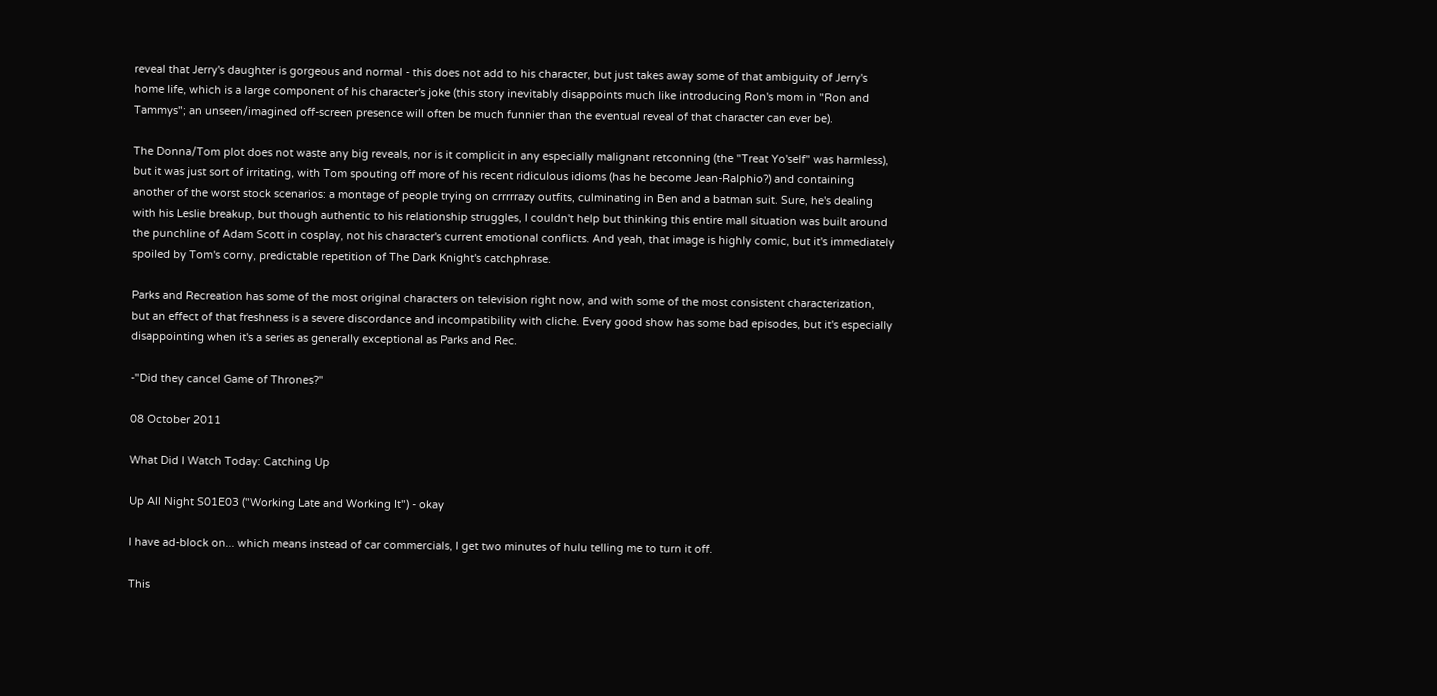reveal that Jerry's daughter is gorgeous and normal - this does not add to his character, but just takes away some of that ambiguity of Jerry's home life, which is a large component of his character's joke (this story inevitably disappoints much like introducing Ron's mom in "Ron and Tammys"; an unseen/imagined off-screen presence will often be much funnier than the eventual reveal of that character can ever be).

The Donna/Tom plot does not waste any big reveals, nor is it complicit in any especially malignant retconning (the "Treat Yo'self" was harmless), but it was just sort of irritating, with Tom spouting off more of his recent ridiculous idioms (has he become Jean-Ralphio?) and containing another of the worst stock scenarios: a montage of people trying on crrrrrazy outfits, culminating in Ben and a batman suit. Sure, he's dealing with his Leslie breakup, but though authentic to his relationship struggles, I couldn't help but thinking this entire mall situation was built around the punchline of Adam Scott in cosplay, not his character's current emotional conflicts. And yeah, that image is highly comic, but it's immediately spoiled by Tom's corny, predictable repetition of The Dark Knight's catchphrase.

Parks and Recreation has some of the most original characters on television right now, and with some of the most consistent characterization, but an effect of that freshness is a severe discordance and incompatibility with cliche. Every good show has some bad episodes, but it's especially disappointing when it's a series as generally exceptional as Parks and Rec.

-"Did they cancel Game of Thrones?"

08 October 2011

What Did I Watch Today: Catching Up

Up All Night S01E03 ("Working Late and Working It") - okay

I have ad-block on... which means instead of car commercials, I get two minutes of hulu telling me to turn it off.

This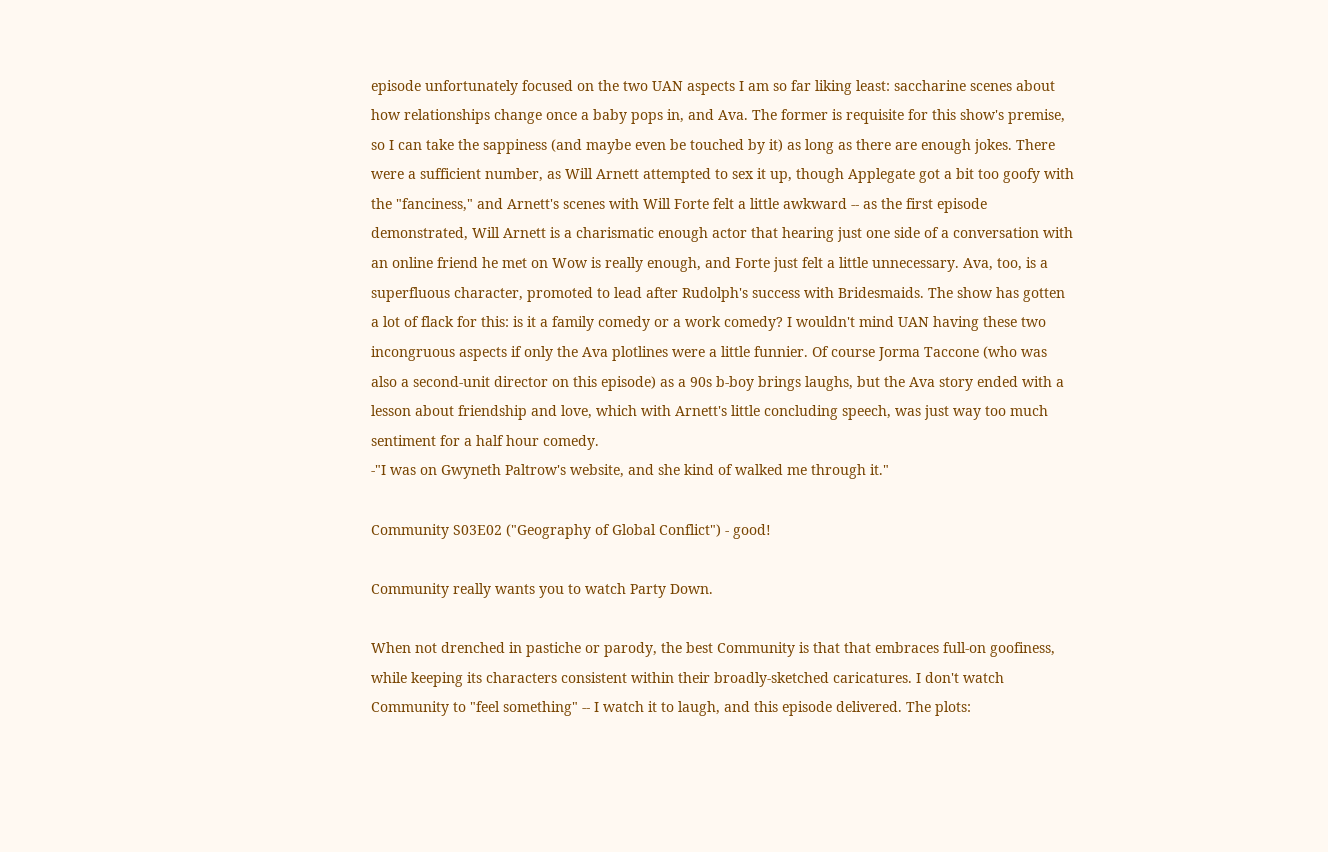episode unfortunately focused on the two UAN aspects I am so far liking least: saccharine scenes about how relationships change once a baby pops in, and Ava. The former is requisite for this show's premise, so I can take the sappiness (and maybe even be touched by it) as long as there are enough jokes. There were a sufficient number, as Will Arnett attempted to sex it up, though Applegate got a bit too goofy with the "fanciness," and Arnett's scenes with Will Forte felt a little awkward -- as the first episode demonstrated, Will Arnett is a charismatic enough actor that hearing just one side of a conversation with an online friend he met on Wow is really enough, and Forte just felt a little unnecessary. Ava, too, is a superfluous character, promoted to lead after Rudolph's success with Bridesmaids. The show has gotten a lot of flack for this: is it a family comedy or a work comedy? I wouldn't mind UAN having these two incongruous aspects if only the Ava plotlines were a little funnier. Of course Jorma Taccone (who was also a second-unit director on this episode) as a 90s b-boy brings laughs, but the Ava story ended with a lesson about friendship and love, which with Arnett's little concluding speech, was just way too much sentiment for a half hour comedy.
-"I was on Gwyneth Paltrow's website, and she kind of walked me through it."

Community S03E02 ("Geography of Global Conflict") - good!

Community really wants you to watch Party Down.

When not drenched in pastiche or parody, the best Community is that that embraces full-on goofiness, while keeping its characters consistent within their broadly-sketched caricatures. I don't watch Community to "feel something" -- I watch it to laugh, and this episode delivered. The plots: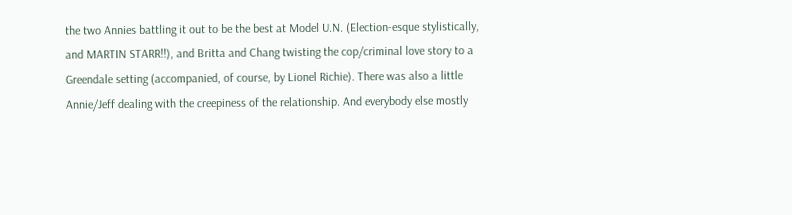the two Annies battling it out to be the best at Model U.N. (Election-esque stylistically, and MARTIN STARR!!), and Britta and Chang twisting the cop/criminal love story to a Greendale setting (accompanied, of course, by Lionel Richie). There was also a little Annie/Jeff dealing with the creepiness of the relationship. And everybody else mostly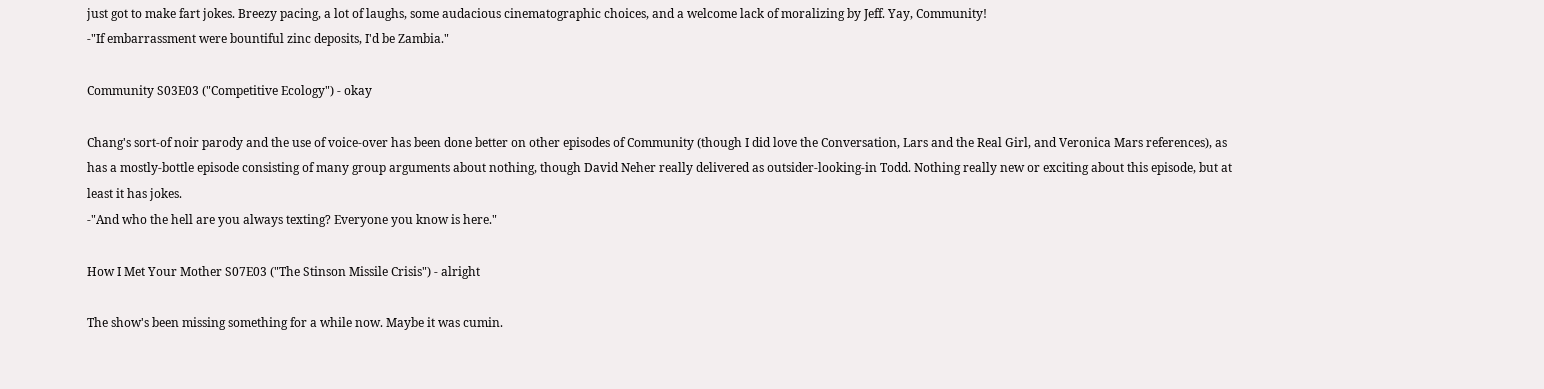just got to make fart jokes. Breezy pacing, a lot of laughs, some audacious cinematographic choices, and a welcome lack of moralizing by Jeff. Yay, Community!
-"If embarrassment were bountiful zinc deposits, I'd be Zambia."

Community S03E03 ("Competitive Ecology") - okay

Chang's sort-of noir parody and the use of voice-over has been done better on other episodes of Community (though I did love the Conversation, Lars and the Real Girl, and Veronica Mars references), as has a mostly-bottle episode consisting of many group arguments about nothing, though David Neher really delivered as outsider-looking-in Todd. Nothing really new or exciting about this episode, but at least it has jokes.
-"And who the hell are you always texting? Everyone you know is here."

How I Met Your Mother S07E03 ("The Stinson Missile Crisis") - alright

The show's been missing something for a while now. Maybe it was cumin.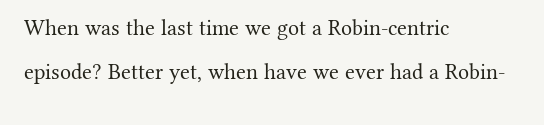When was the last time we got a Robin-centric episode? Better yet, when have we ever had a Robin-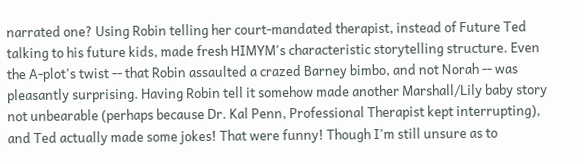narrated one? Using Robin telling her court-mandated therapist, instead of Future Ted talking to his future kids, made fresh HIMYM's characteristic storytelling structure. Even the A-plot's twist -- that Robin assaulted a crazed Barney bimbo, and not Norah -- was pleasantly surprising. Having Robin tell it somehow made another Marshall/Lily baby story not unbearable (perhaps because Dr. Kal Penn, Professional Therapist kept interrupting), and Ted actually made some jokes! That were funny! Though I'm still unsure as to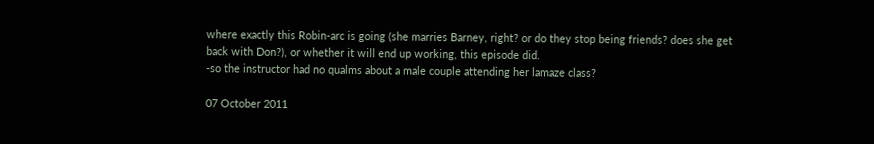where exactly this Robin-arc is going (she marries Barney, right? or do they stop being friends? does she get back with Don?), or whether it will end up working, this episode did.
-so the instructor had no qualms about a male couple attending her lamaze class?

07 October 2011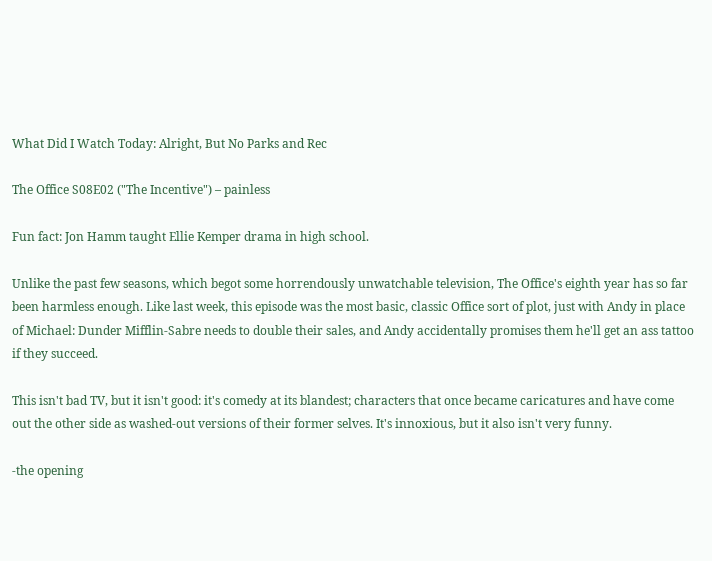What Did I Watch Today: Alright, But No Parks and Rec

The Office S08E02 ("The Incentive") – painless

Fun fact: Jon Hamm taught Ellie Kemper drama in high school.

Unlike the past few seasons, which begot some horrendously unwatchable television, The Office's eighth year has so far been harmless enough. Like last week, this episode was the most basic, classic Office sort of plot, just with Andy in place of Michael: Dunder Mifflin-Sabre needs to double their sales, and Andy accidentally promises them he'll get an ass tattoo if they succeed.

This isn't bad TV, but it isn't good: it's comedy at its blandest; characters that once became caricatures and have come out the other side as washed-out versions of their former selves. It's innoxious, but it also isn't very funny.

-the opening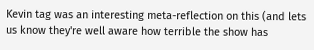Kevin tag was an interesting meta-reflection on this (and lets us know they're well aware how terrible the show has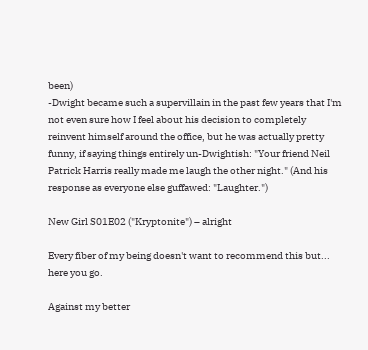been)
-Dwight became such a supervillain in the past few years that I'm not even sure how I feel about his decision to completely reinvent himself around the office, but he was actually pretty funny, if saying things entirely un-Dwightish: "Your friend Neil Patrick Harris really made me laugh the other night." (And his response as everyone else guffawed: "Laughter.")

New Girl S01E02 ("Kryptonite") – alright

Every fiber of my being doesn't want to recommend this but... here you go.

Against my better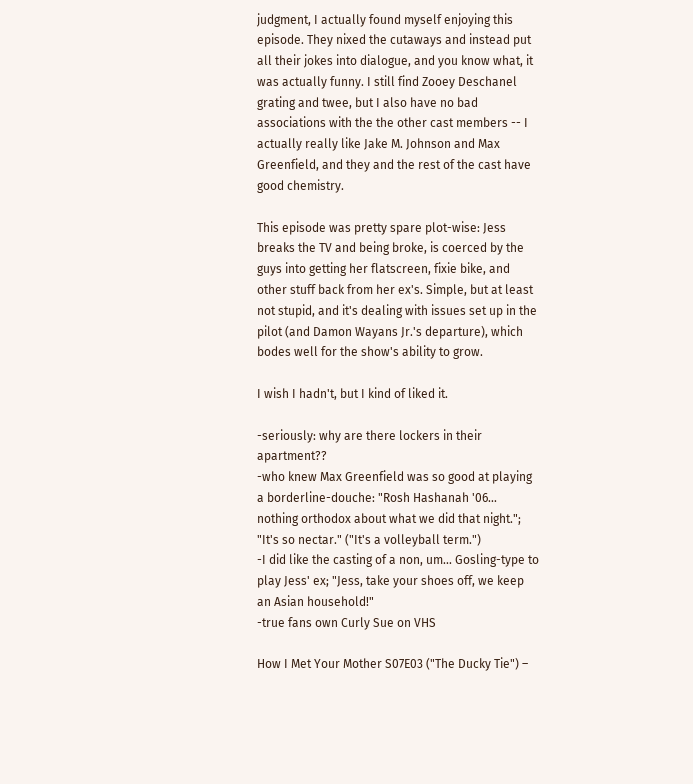judgment, I actually found myself enjoying this episode. They nixed the cutaways and instead put all their jokes into dialogue, and you know what, it was actually funny. I still find Zooey Deschanel grating and twee, but I also have no bad associations with the the other cast members -- I actually really like Jake M. Johnson and Max Greenfield, and they and the rest of the cast have good chemistry.

This episode was pretty spare plot-wise: Jess breaks the TV and being broke, is coerced by the guys into getting her flatscreen, fixie bike, and other stuff back from her ex's. Simple, but at least not stupid, and it's dealing with issues set up in the pilot (and Damon Wayans Jr.'s departure), which bodes well for the show's ability to grow.

I wish I hadn't, but I kind of liked it.

-seriously: why are there lockers in their apartment??
-who knew Max Greenfield was so good at playing a borderline-douche: "Rosh Hashanah '06... nothing orthodox about what we did that night."; "It's so nectar." ("It's a volleyball term.")
-I did like the casting of a non, um... Gosling-type to play Jess' ex; "Jess, take your shoes off, we keep an Asian household!"
-true fans own Curly Sue on VHS

How I Met Your Mother S07E03 ("The Ducky Tie") –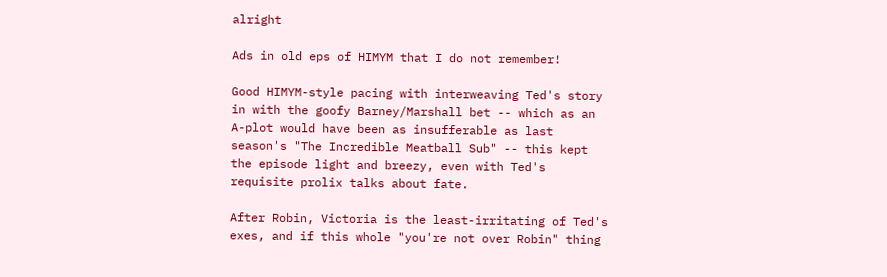alright

Ads in old eps of HIMYM that I do not remember!

Good HIMYM-style pacing with interweaving Ted's story in with the goofy Barney/Marshall bet -- which as an A-plot would have been as insufferable as last season's "The Incredible Meatball Sub" -- this kept the episode light and breezy, even with Ted's requisite prolix talks about fate.

After Robin, Victoria is the least-irritating of Ted's exes, and if this whole "you're not over Robin" thing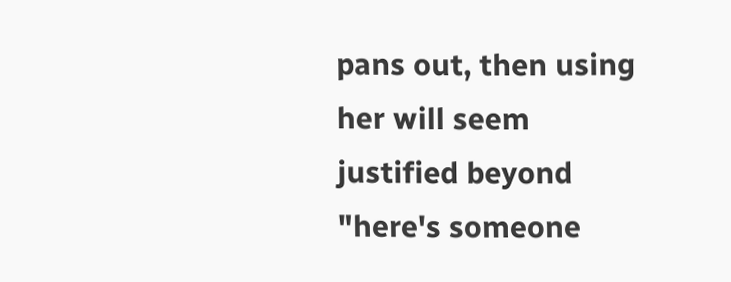pans out, then using her will seem justified beyond "here's someone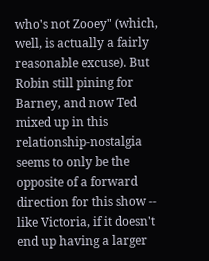who's not Zooey" (which, well, is actually a fairly reasonable excuse). But Robin still pining for Barney, and now Ted mixed up in this relationship-nostalgia seems to only be the opposite of a forward direction for this show -- like Victoria, if it doesn't end up having a larger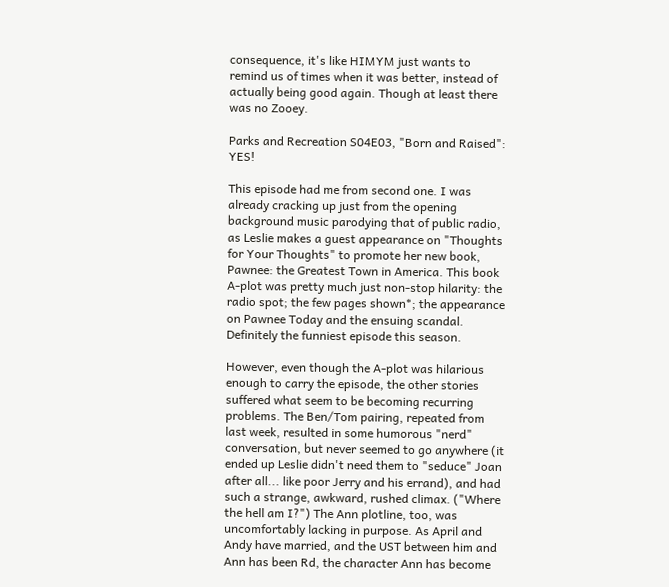consequence, it's like HIMYM just wants to remind us of times when it was better, instead of actually being good again. Though at least there was no Zooey.

Parks and Recreation S04E03, "Born and Raised": YES!

This episode had me from second one. I was already cracking up just from the opening background music parodying that of public radio, as Leslie makes a guest appearance on "Thoughts for Your Thoughts" to promote her new book, Pawnee: the Greatest Town in America. This book A-plot was pretty much just non-stop hilarity: the radio spot; the few pages shown*; the appearance on Pawnee Today and the ensuing scandal. Definitely the funniest episode this season.

However, even though the A-plot was hilarious enough to carry the episode, the other stories suffered what seem to be becoming recurring problems. The Ben/Tom pairing, repeated from last week, resulted in some humorous "nerd" conversation, but never seemed to go anywhere (it ended up Leslie didn't need them to "seduce" Joan after all... like poor Jerry and his errand), and had such a strange, awkward, rushed climax. ("Where the hell am I?") The Ann plotline, too, was uncomfortably lacking in purpose. As April and Andy have married, and the UST between him and Ann has been Rd, the character Ann has become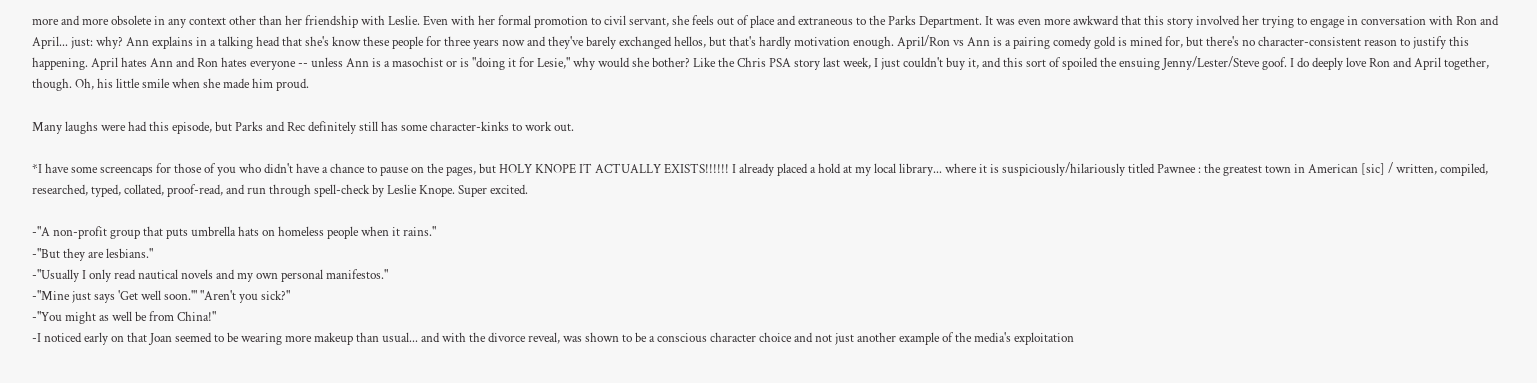more and more obsolete in any context other than her friendship with Leslie. Even with her formal promotion to civil servant, she feels out of place and extraneous to the Parks Department. It was even more awkward that this story involved her trying to engage in conversation with Ron and April... just: why? Ann explains in a talking head that she's know these people for three years now and they've barely exchanged hellos, but that's hardly motivation enough. April/Ron vs Ann is a pairing comedy gold is mined for, but there's no character-consistent reason to justify this happening. April hates Ann and Ron hates everyone -- unless Ann is a masochist or is "doing it for Lesie," why would she bother? Like the Chris PSA story last week, I just couldn't buy it, and this sort of spoiled the ensuing Jenny/Lester/Steve goof. I do deeply love Ron and April together, though. Oh, his little smile when she made him proud.

Many laughs were had this episode, but Parks and Rec definitely still has some character-kinks to work out.

*I have some screencaps for those of you who didn't have a chance to pause on the pages, but HOLY KNOPE IT ACTUALLY EXISTS!!!!!! I already placed a hold at my local library... where it is suspiciously/hilariously titled Pawnee : the greatest town in American [sic] / written, compiled, researched, typed, collated, proof-read, and run through spell-check by Leslie Knope. Super excited.

-"A non-profit group that puts umbrella hats on homeless people when it rains."
-"But they are lesbians."
-"Usually I only read nautical novels and my own personal manifestos."
-"Mine just says 'Get well soon.'" "Aren't you sick?"
-"You might as well be from China!"
-I noticed early on that Joan seemed to be wearing more makeup than usual... and with the divorce reveal, was shown to be a conscious character choice and not just another example of the media's exploitation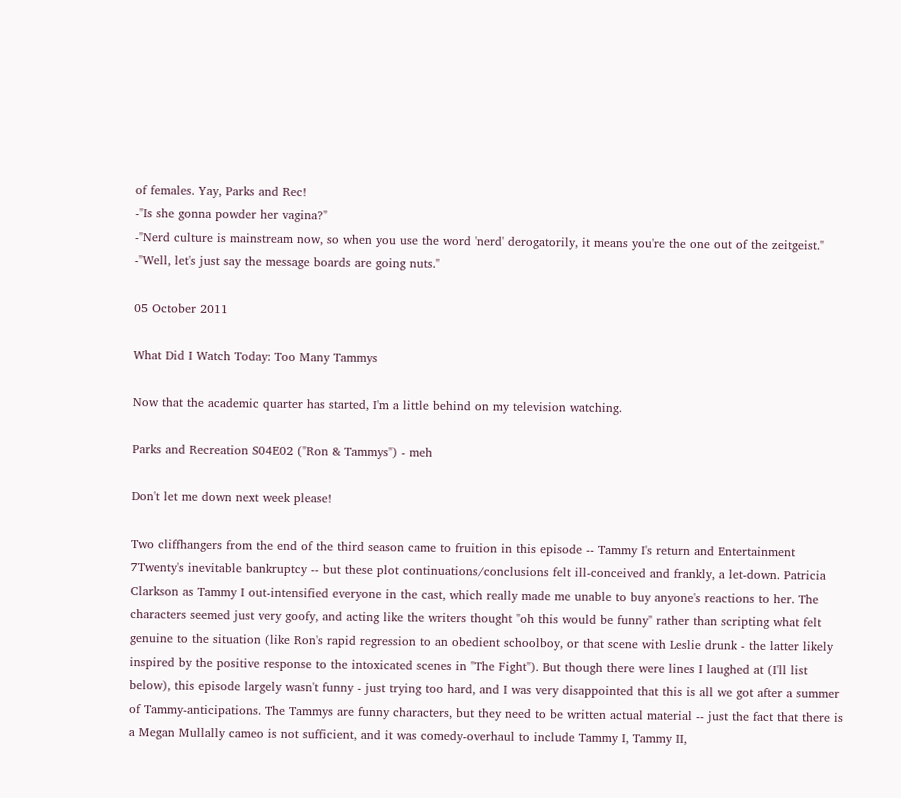of females. Yay, Parks and Rec!
-"Is she gonna powder her vagina?"
-"Nerd culture is mainstream now, so when you use the word 'nerd' derogatorily, it means you're the one out of the zeitgeist."
-"Well, let's just say the message boards are going nuts."

05 October 2011

What Did I Watch Today: Too Many Tammys

Now that the academic quarter has started, I'm a little behind on my television watching.

Parks and Recreation S04E02 ("Ron & Tammys") - meh

Don't let me down next week please!

Two cliffhangers from the end of the third season came to fruition in this episode -- Tammy I's return and Entertainment 7Twenty's inevitable bankruptcy -- but these plot continuations/conclusions felt ill-conceived and frankly, a let-down. Patricia Clarkson as Tammy I out-intensified everyone in the cast, which really made me unable to buy anyone's reactions to her. The characters seemed just very goofy, and acting like the writers thought "oh this would be funny" rather than scripting what felt genuine to the situation (like Ron's rapid regression to an obedient schoolboy, or that scene with Leslie drunk - the latter likely inspired by the positive response to the intoxicated scenes in "The Fight"). But though there were lines I laughed at (I'll list below), this episode largely wasn't funny - just trying too hard, and I was very disappointed that this is all we got after a summer of Tammy-anticipations. The Tammys are funny characters, but they need to be written actual material -- just the fact that there is a Megan Mullally cameo is not sufficient, and it was comedy-overhaul to include Tammy I, Tammy II,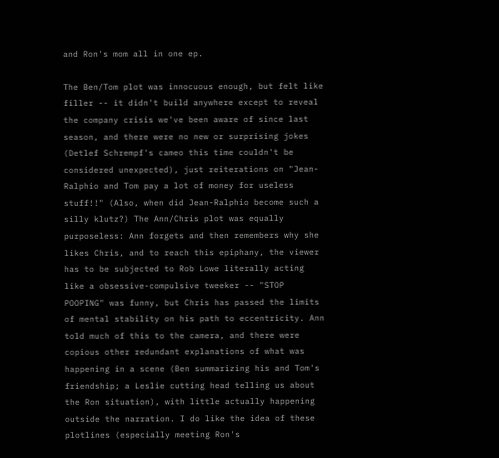and Ron's mom all in one ep.

The Ben/Tom plot was innocuous enough, but felt like filler -- it didn't build anywhere except to reveal the company crisis we've been aware of since last season, and there were no new or surprising jokes (Detlef Schrempf's cameo this time couldn't be considered unexpected), just reiterations on "Jean-Ralphio and Tom pay a lot of money for useless stuff!!" (Also, when did Jean-Ralphio become such a silly klutz?) The Ann/Chris plot was equally purposeless: Ann forgets and then remembers why she likes Chris, and to reach this epiphany, the viewer has to be subjected to Rob Lowe literally acting like a obsessive-compulsive tweeker -- "STOP POOPING" was funny, but Chris has passed the limits of mental stability on his path to eccentricity. Ann told much of this to the camera, and there were copious other redundant explanations of what was happening in a scene (Ben summarizing his and Tom's friendship; a Leslie cutting head telling us about the Ron situation), with little actually happening outside the narration. I do like the idea of these plotlines (especially meeting Ron's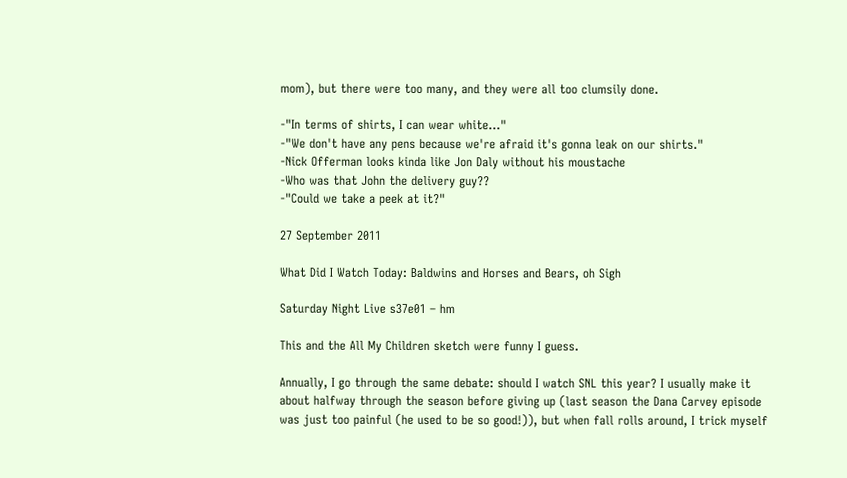mom), but there were too many, and they were all too clumsily done.

-"In terms of shirts, I can wear white..."
-"We don't have any pens because we're afraid it's gonna leak on our shirts."
-Nick Offerman looks kinda like Jon Daly without his moustache
-Who was that John the delivery guy??
-"Could we take a peek at it?"

27 September 2011

What Did I Watch Today: Baldwins and Horses and Bears, oh Sigh

Saturday Night Live s37e01 – hm

This and the All My Children sketch were funny I guess.

Annually, I go through the same debate: should I watch SNL this year? I usually make it about halfway through the season before giving up (last season the Dana Carvey episode was just too painful (he used to be so good!)), but when fall rolls around, I trick myself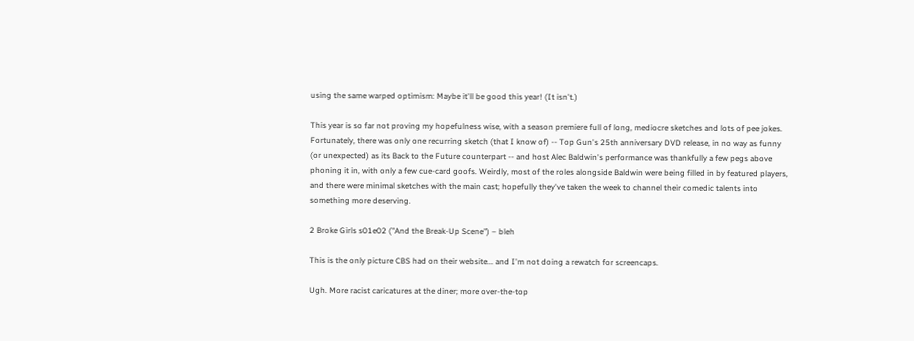using the same warped optimism: Maybe it'll be good this year! (It isn't.)

This year is so far not proving my hopefulness wise, with a season premiere full of long, mediocre sketches and lots of pee jokes. Fortunately, there was only one recurring sketch (that I know of) -- Top Gun's 25th anniversary DVD release, in no way as funny (or unexpected) as its Back to the Future counterpart -- and host Alec Baldwin's performance was thankfully a few pegs above phoning it in, with only a few cue-card goofs. Weirdly, most of the roles alongside Baldwin were being filled in by featured players, and there were minimal sketches with the main cast; hopefully they've taken the week to channel their comedic talents into something more deserving.

2 Broke Girls s01e02 ("And the Break-Up Scene") – bleh

This is the only picture CBS had on their website... and I'm not doing a rewatch for screencaps.

Ugh. More racist caricatures at the diner; more over-the-top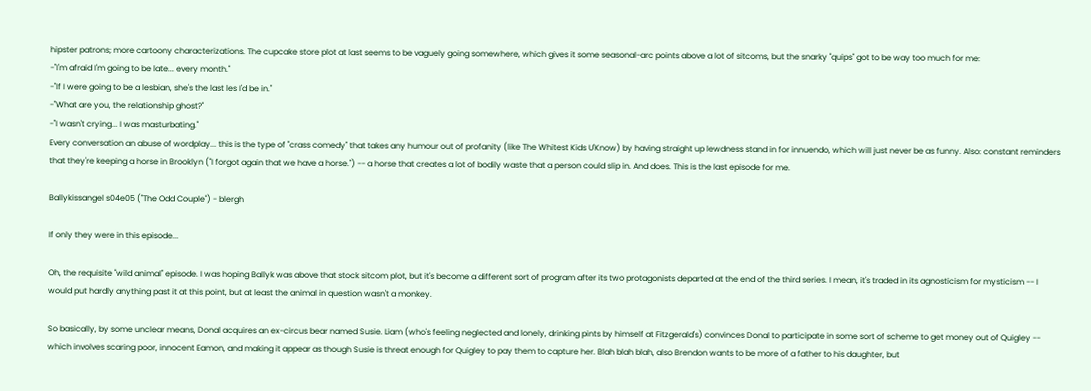hipster patrons; more cartoony characterizations. The cupcake store plot at last seems to be vaguely going somewhere, which gives it some seasonal-arc points above a lot of sitcoms, but the snarky "quips" got to be way too much for me:
-"I'm afraid I'm going to be late... every month."
-"If I were going to be a lesbian, she's the last les I'd be in."
-"What are you, the relationship ghost?"
-"I wasn't crying... I was masturbating."
Every conversation an abuse of wordplay... this is the type of "crass comedy" that takes any humour out of profanity (like The Whitest Kids U'Know) by having straight up lewdness stand in for innuendo, which will just never be as funny. Also: constant reminders that they're keeping a horse in Brooklyn ("I forgot again that we have a horse.") -- a horse that creates a lot of bodily waste that a person could slip in. And does. This is the last episode for me.

Ballykissangel s04e05 ("The Odd Couple") - blergh

If only they were in this episode...

Oh, the requisite "wild animal" episode. I was hoping Ballyk was above that stock sitcom plot, but it's become a different sort of program after its two protagonists departed at the end of the third series. I mean, it's traded in its agnosticism for mysticism -- I would put hardly anything past it at this point, but at least the animal in question wasn't a monkey.

So basically, by some unclear means, Donal acquires an ex-circus bear named Susie. Liam (who's feeling neglected and lonely, drinking pints by himself at Fitzgerald's) convinces Donal to participate in some sort of scheme to get money out of Quigley -- which involves scaring poor, innocent Eamon, and making it appear as though Susie is threat enough for Quigley to pay them to capture her. Blah blah blah, also Brendon wants to be more of a father to his daughter, but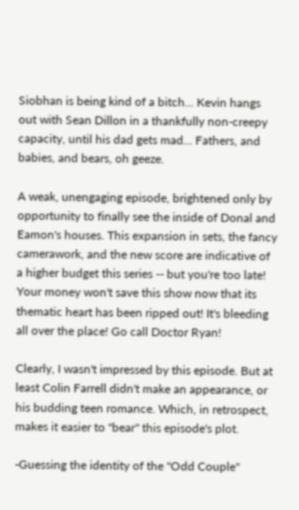Siobhan is being kind of a bitch... Kevin hangs out with Sean Dillon in a thankfully non-creepy capacity, until his dad gets mad... Fathers, and babies, and bears, oh geeze.

A weak, unengaging episode, brightened only by opportunity to finally see the inside of Donal and Eamon's houses. This expansion in sets, the fancy camerawork, and the new score are indicative of a higher budget this series -- but you're too late! Your money won't save this show now that its thematic heart has been ripped out! It's bleeding all over the place! Go call Doctor Ryan!

Clearly, I wasn't impressed by this episode. But at least Colin Farrell didn't make an appearance, or his budding teen romance. Which, in retrospect, makes it easier to "bear" this episode's plot.

-Guessing the identity of the "Odd Couple"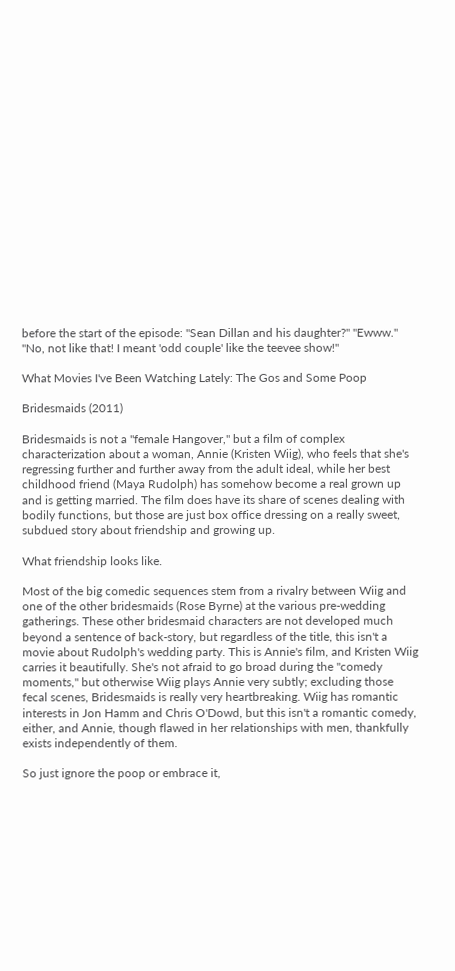before the start of the episode: "Sean Dillan and his daughter?" "Ewww." "No, not like that! I meant 'odd couple' like the teevee show!"

What Movies I've Been Watching Lately: The Gos and Some Poop

Bridesmaids (2011)

Bridesmaids is not a "female Hangover," but a film of complex characterization about a woman, Annie (Kristen Wiig), who feels that she's regressing further and further away from the adult ideal, while her best childhood friend (Maya Rudolph) has somehow become a real grown up and is getting married. The film does have its share of scenes dealing with bodily functions, but those are just box office dressing on a really sweet, subdued story about friendship and growing up.

What friendship looks like.

Most of the big comedic sequences stem from a rivalry between Wiig and one of the other bridesmaids (Rose Byrne) at the various pre-wedding gatherings. These other bridesmaid characters are not developed much beyond a sentence of back-story, but regardless of the title, this isn't a movie about Rudolph's wedding party. This is Annie's film, and Kristen Wiig carries it beautifully. She's not afraid to go broad during the "comedy moments," but otherwise Wiig plays Annie very subtly; excluding those fecal scenes, Bridesmaids is really very heartbreaking. Wiig has romantic interests in Jon Hamm and Chris O'Dowd, but this isn't a romantic comedy, either, and Annie, though flawed in her relationships with men, thankfully exists independently of them.

So just ignore the poop or embrace it,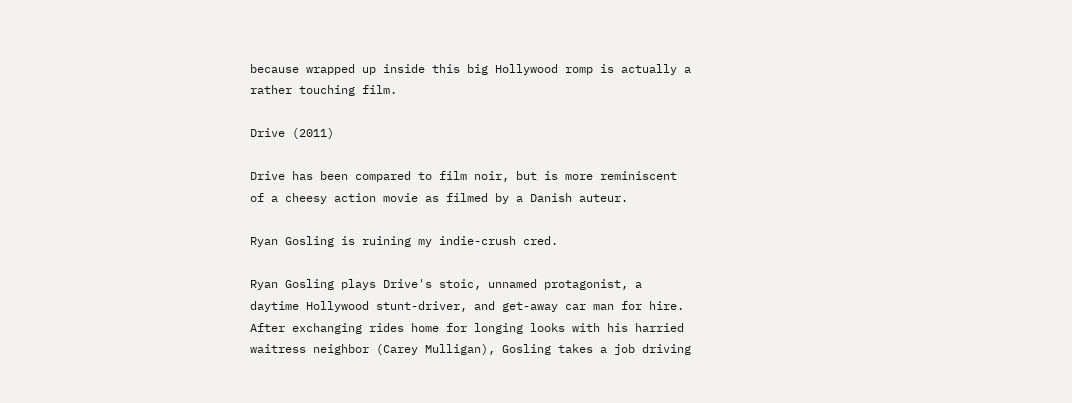because wrapped up inside this big Hollywood romp is actually a rather touching film.

Drive (2011)

Drive has been compared to film noir, but is more reminiscent of a cheesy action movie as filmed by a Danish auteur.

Ryan Gosling is ruining my indie-crush cred.

Ryan Gosling plays Drive's stoic, unnamed protagonist, a daytime Hollywood stunt-driver, and get-away car man for hire. After exchanging rides home for longing looks with his harried waitress neighbor (Carey Mulligan), Gosling takes a job driving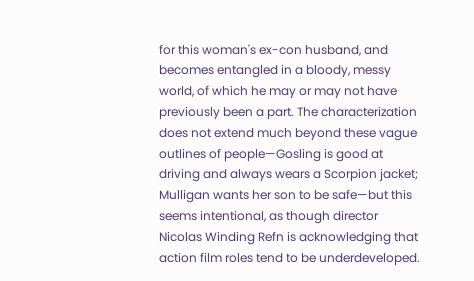for this woman's ex-con husband, and becomes entangled in a bloody, messy world, of which he may or may not have previously been a part. The characterization does not extend much beyond these vague outlines of people—Gosling is good at driving and always wears a Scorpion jacket; Mulligan wants her son to be safe—but this seems intentional, as though director Nicolas Winding Refn is acknowledging that action film roles tend to be underdeveloped.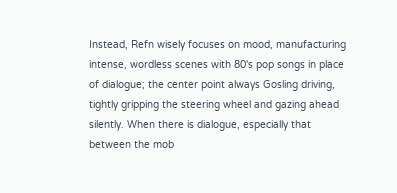Instead, Refn wisely focuses on mood, manufacturing intense, wordless scenes with 80's pop songs in place of dialogue; the center point always Gosling driving, tightly gripping the steering wheel and gazing ahead silently. When there is dialogue, especially that between the mob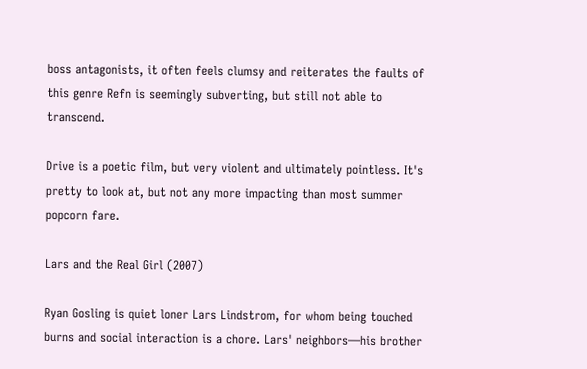boss antagonists, it often feels clumsy and reiterates the faults of this genre Refn is seemingly subverting, but still not able to transcend.

Drive is a poetic film, but very violent and ultimately pointless. It's pretty to look at, but not any more impacting than most summer popcorn fare.

Lars and the Real Girl (2007)

Ryan Gosling is quiet loner Lars Lindstrom, for whom being touched burns and social interaction is a chore. Lars' neighbors—his brother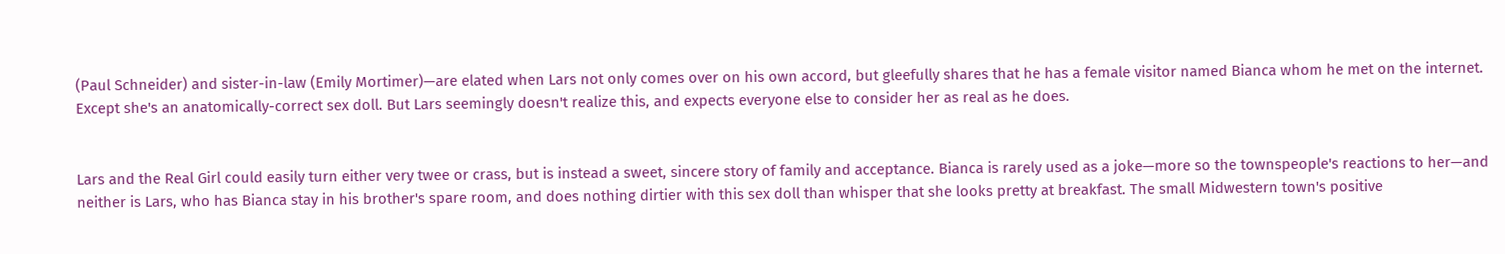(Paul Schneider) and sister-in-law (Emily Mortimer)—are elated when Lars not only comes over on his own accord, but gleefully shares that he has a female visitor named Bianca whom he met on the internet. Except she's an anatomically-correct sex doll. But Lars seemingly doesn't realize this, and expects everyone else to consider her as real as he does.


Lars and the Real Girl could easily turn either very twee or crass, but is instead a sweet, sincere story of family and acceptance. Bianca is rarely used as a joke—more so the townspeople's reactions to her—and neither is Lars, who has Bianca stay in his brother's spare room, and does nothing dirtier with this sex doll than whisper that she looks pretty at breakfast. The small Midwestern town's positive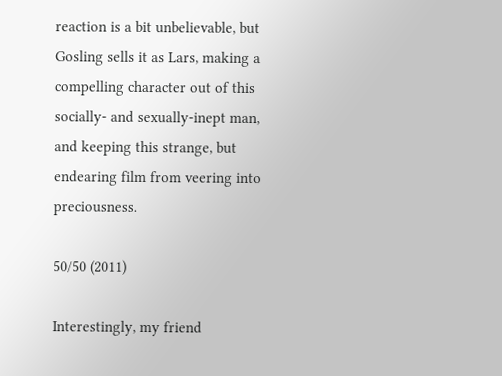reaction is a bit unbelievable, but Gosling sells it as Lars, making a compelling character out of this socially- and sexually-inept man, and keeping this strange, but endearing film from veering into preciousness.

50/50 (2011)

Interestingly, my friend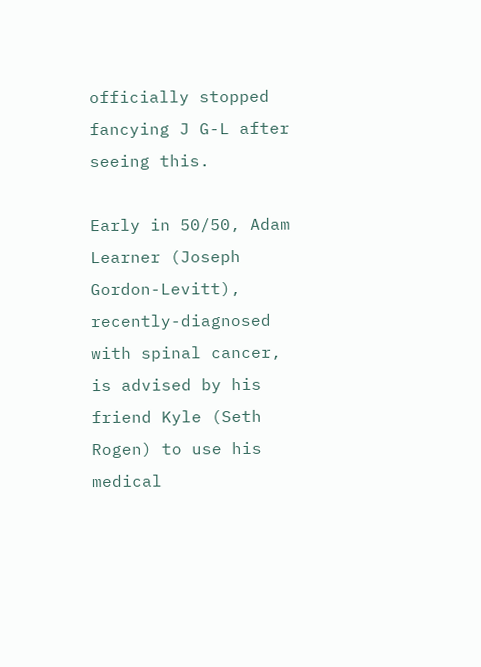officially stopped fancying J G-L after seeing this.

Early in 50/50, Adam Learner (Joseph Gordon-Levitt), recently-diagnosed with spinal cancer, is advised by his friend Kyle (Seth Rogen) to use his medical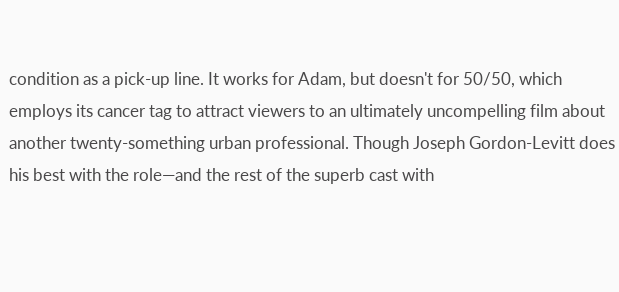condition as a pick-up line. It works for Adam, but doesn't for 50/50, which employs its cancer tag to attract viewers to an ultimately uncompelling film about another twenty-something urban professional. Though Joseph Gordon-Levitt does his best with the role—and the rest of the superb cast with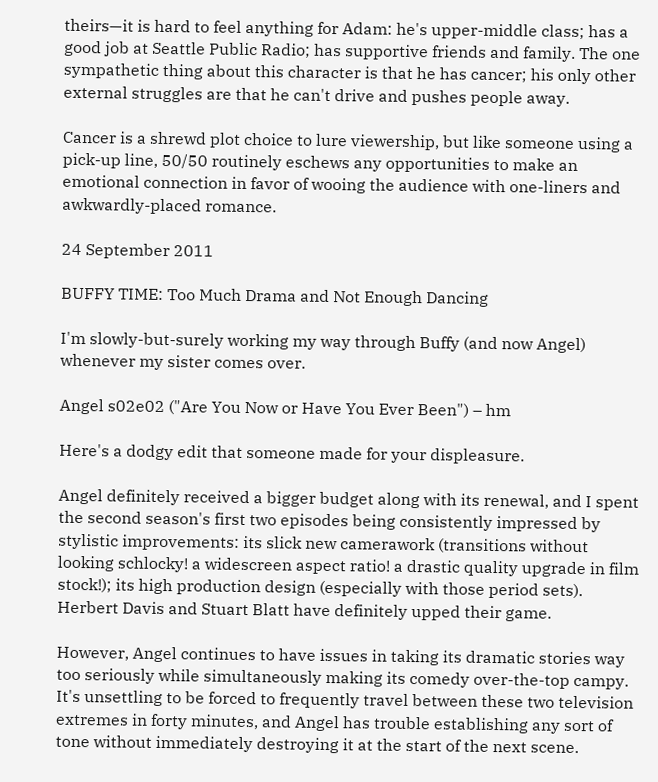theirs—it is hard to feel anything for Adam: he's upper-middle class; has a good job at Seattle Public Radio; has supportive friends and family. The one sympathetic thing about this character is that he has cancer; his only other external struggles are that he can't drive and pushes people away.

Cancer is a shrewd plot choice to lure viewership, but like someone using a pick-up line, 50/50 routinely eschews any opportunities to make an emotional connection in favor of wooing the audience with one-liners and awkwardly-placed romance.

24 September 2011

BUFFY TIME: Too Much Drama and Not Enough Dancing

I'm slowly-but-surely working my way through Buffy (and now Angel) whenever my sister comes over.

Angel s02e02 ("Are You Now or Have You Ever Been") – hm

Here's a dodgy edit that someone made for your displeasure.

Angel definitely received a bigger budget along with its renewal, and I spent the second season's first two episodes being consistently impressed by stylistic improvements: its slick new camerawork (transitions without looking schlocky! a widescreen aspect ratio! a drastic quality upgrade in film stock!); its high production design (especially with those period sets). Herbert Davis and Stuart Blatt have definitely upped their game.

However, Angel continues to have issues in taking its dramatic stories way too seriously while simultaneously making its comedy over-the-top campy. It's unsettling to be forced to frequently travel between these two television extremes in forty minutes, and Angel has trouble establishing any sort of tone without immediately destroying it at the start of the next scene.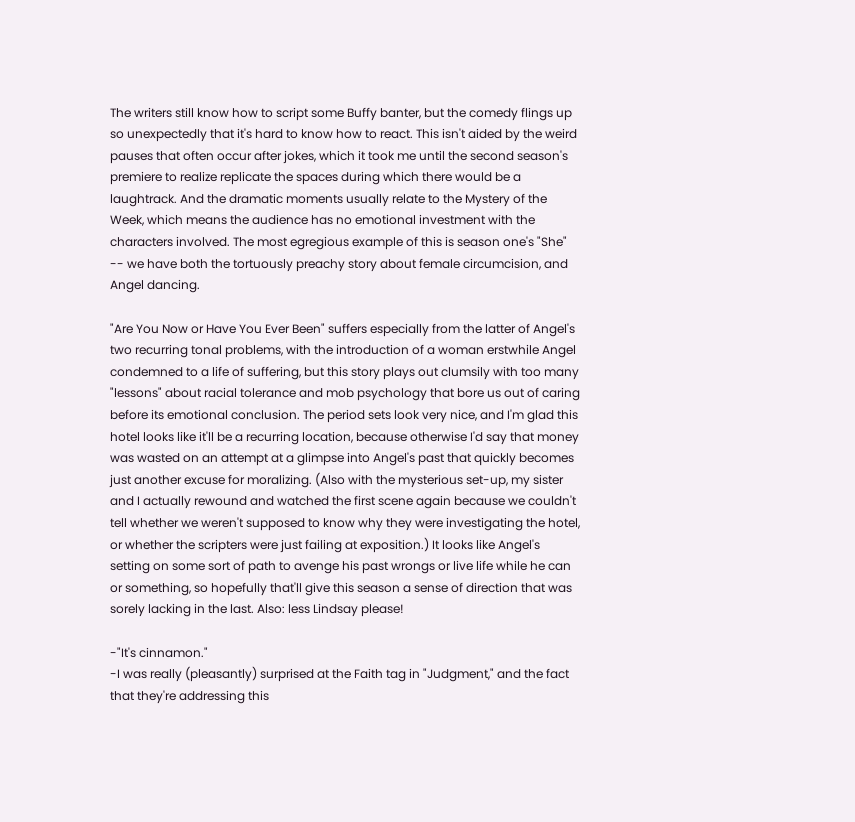The writers still know how to script some Buffy banter, but the comedy flings up so unexpectedly that it's hard to know how to react. This isn't aided by the weird pauses that often occur after jokes, which it took me until the second season's premiere to realize replicate the spaces during which there would be a laughtrack. And the dramatic moments usually relate to the Mystery of the Week, which means the audience has no emotional investment with the characters involved. The most egregious example of this is season one's "She" -- we have both the tortuously preachy story about female circumcision, and Angel dancing.

"Are You Now or Have You Ever Been" suffers especially from the latter of Angel's two recurring tonal problems, with the introduction of a woman erstwhile Angel condemned to a life of suffering, but this story plays out clumsily with too many "lessons" about racial tolerance and mob psychology that bore us out of caring before its emotional conclusion. The period sets look very nice, and I'm glad this hotel looks like it'll be a recurring location, because otherwise I'd say that money was wasted on an attempt at a glimpse into Angel's past that quickly becomes just another excuse for moralizing. (Also with the mysterious set-up, my sister and I actually rewound and watched the first scene again because we couldn't tell whether we weren't supposed to know why they were investigating the hotel, or whether the scripters were just failing at exposition.) It looks like Angel's setting on some sort of path to avenge his past wrongs or live life while he can or something, so hopefully that'll give this season a sense of direction that was sorely lacking in the last. Also: less Lindsay please!

-"It's cinnamon."
-I was really (pleasantly) surprised at the Faith tag in "Judgment," and the fact that they're addressing this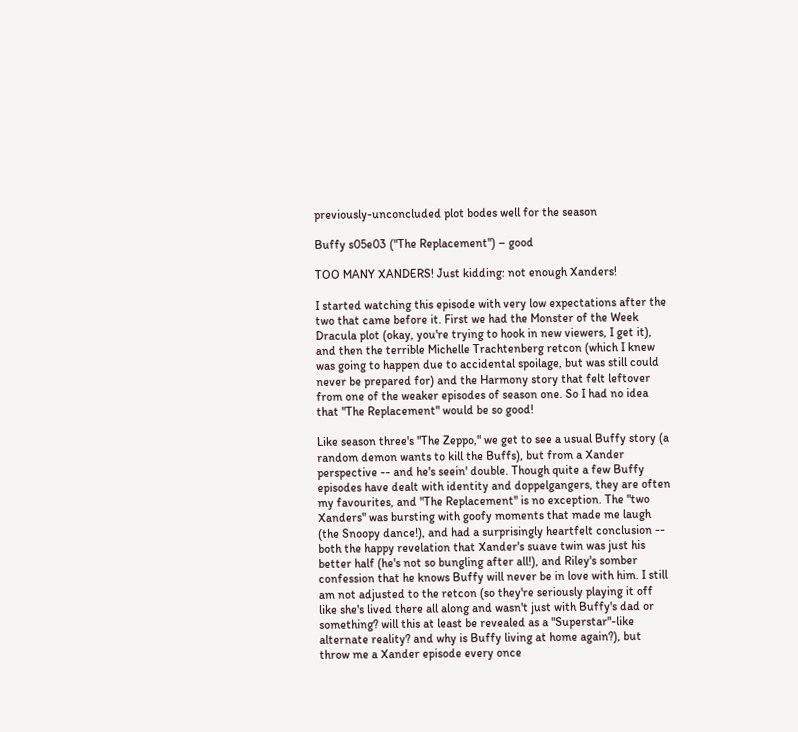previously-unconcluded plot bodes well for the season

Buffy s05e03 ("The Replacement") – good

TOO MANY XANDERS! Just kidding: not enough Xanders!

I started watching this episode with very low expectations after the two that came before it. First we had the Monster of the Week Dracula plot (okay, you're trying to hook in new viewers, I get it), and then the terrible Michelle Trachtenberg retcon (which I knew was going to happen due to accidental spoilage, but was still could never be prepared for) and the Harmony story that felt leftover from one of the weaker episodes of season one. So I had no idea that "The Replacement" would be so good!

Like season three's "The Zeppo," we get to see a usual Buffy story (a random demon wants to kill the Buffs), but from a Xander perspective -- and he's seein' double. Though quite a few Buffy episodes have dealt with identity and doppelgangers, they are often my favourites, and "The Replacement" is no exception. The "two Xanders" was bursting with goofy moments that made me laugh (the Snoopy dance!), and had a surprisingly heartfelt conclusion -- both the happy revelation that Xander's suave twin was just his better half (he's not so bungling after all!), and Riley's somber confession that he knows Buffy will never be in love with him. I still am not adjusted to the retcon (so they're seriously playing it off like she's lived there all along and wasn't just with Buffy's dad or something? will this at least be revealed as a "Superstar"-like alternate reality? and why is Buffy living at home again?), but throw me a Xander episode every once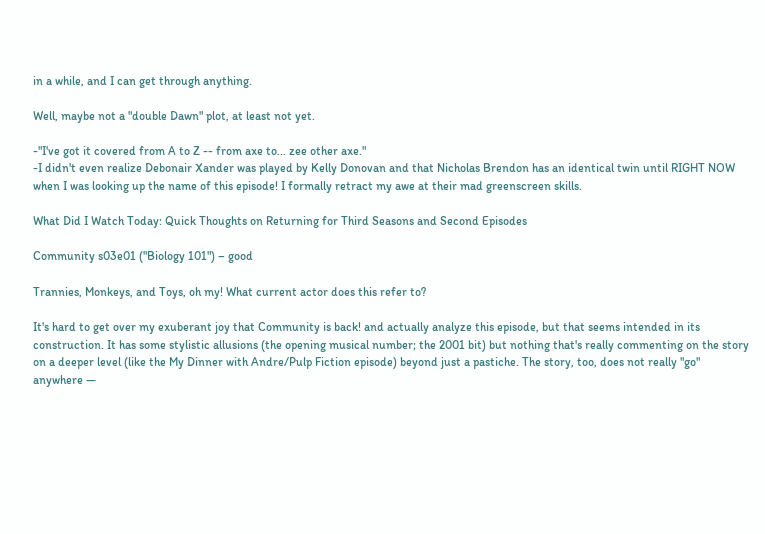in a while, and I can get through anything.

Well, maybe not a "double Dawn" plot, at least not yet.

-"I've got it covered from A to Z -- from axe to... zee other axe."
-I didn't even realize Debonair Xander was played by Kelly Donovan and that Nicholas Brendon has an identical twin until RIGHT NOW when I was looking up the name of this episode! I formally retract my awe at their mad greenscreen skills.

What Did I Watch Today: Quick Thoughts on Returning for Third Seasons and Second Episodes

Community s03e01 ("Biology 101") – good

Trannies, Monkeys, and Toys, oh my! What current actor does this refer to?

It's hard to get over my exuberant joy that Community is back! and actually analyze this episode, but that seems intended in its construction. It has some stylistic allusions (the opening musical number; the 2001 bit) but nothing that's really commenting on the story on a deeper level (like the My Dinner with Andre/Pulp Fiction episode) beyond just a pastiche. The story, too, does not really "go" anywhere —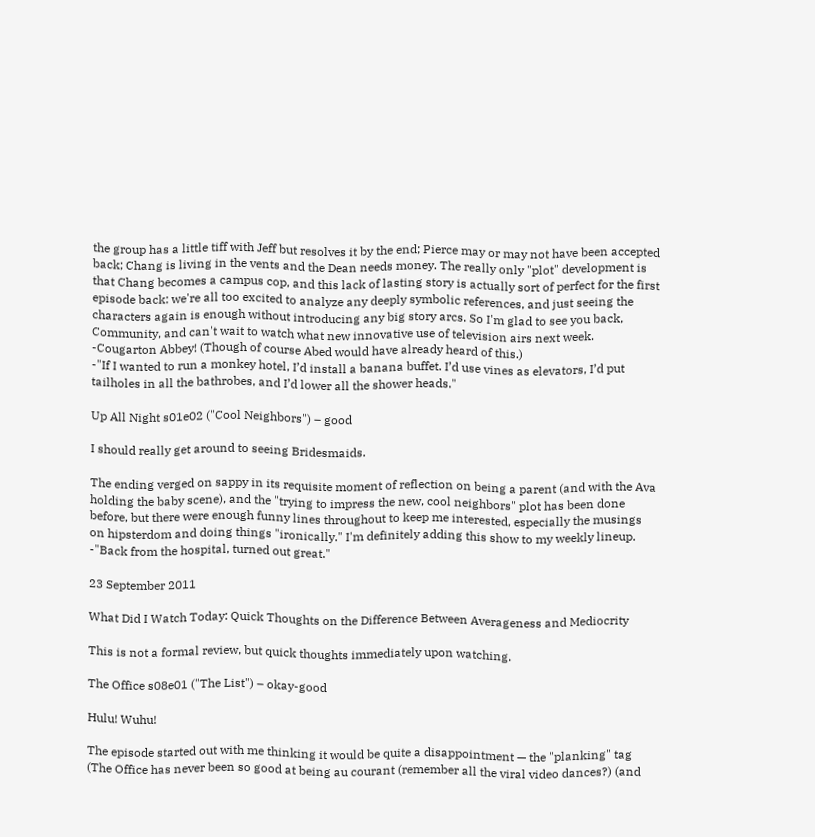the group has a little tiff with Jeff but resolves it by the end; Pierce may or may not have been accepted back; Chang is living in the vents and the Dean needs money. The really only "plot" development is that Chang becomes a campus cop, and this lack of lasting story is actually sort of perfect for the first episode back: we're all too excited to analyze any deeply symbolic references, and just seeing the characters again is enough without introducing any big story arcs. So I'm glad to see you back, Community, and can't wait to watch what new innovative use of television airs next week.
-Cougarton Abbey! (Though of course Abed would have already heard of this.)
-"If I wanted to run a monkey hotel, I’d install a banana buffet. I’d use vines as elevators, I’d put tailholes in all the bathrobes, and I’d lower all the shower heads."

Up All Night s01e02 ("Cool Neighbors") – good

I should really get around to seeing Bridesmaids.

The ending verged on sappy in its requisite moment of reflection on being a parent (and with the Ava holding the baby scene), and the "trying to impress the new, cool neighbors" plot has been done before, but there were enough funny lines throughout to keep me interested, especially the musings on hipsterdom and doing things "ironically." I'm definitely adding this show to my weekly lineup.
-"Back from the hospital, turned out great."

23 September 2011

What Did I Watch Today: Quick Thoughts on the Difference Between Averageness and Mediocrity

This is not a formal review, but quick thoughts immediately upon watching.

The Office s08e01 ("The List") – okay-good

Hulu! Wuhu!

The episode started out with me thinking it would be quite a disappointment — the "planking" tag (The Office has never been so good at being au courant (remember all the viral video dances?) (and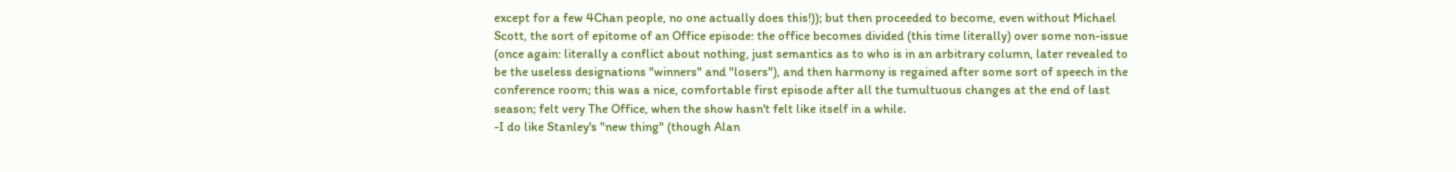except for a few 4Chan people, no one actually does this!)); but then proceeded to become, even without Michael Scott, the sort of epitome of an Office episode: the office becomes divided (this time literally) over some non-issue (once again: literally a conflict about nothing, just semantics as to who is in an arbitrary column, later revealed to be the useless designations "winners" and "losers"), and then harmony is regained after some sort of speech in the conference room; this was a nice, comfortable first episode after all the tumultuous changes at the end of last season; felt very The Office, when the show hasn't felt like itself in a while.
-I do like Stanley's "new thing" (though Alan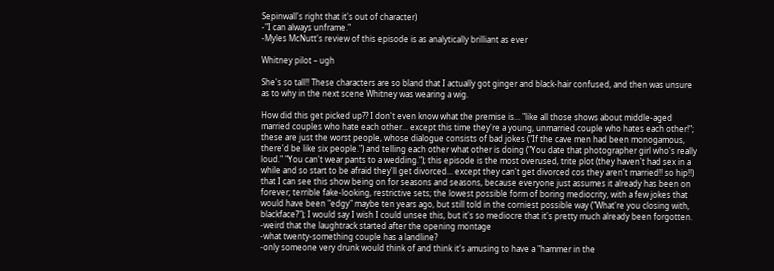Sepinwall's right that it's out of character)
-"I can always unframe."
-Myles McNutt's review of this episode is as analytically brilliant as ever

Whitney pilot – ugh

She's so tall!! These characters are so bland that I actually got ginger and black-hair confused, and then was unsure as to why in the next scene Whitney was wearing a wig.

How did this get picked up?? I don't even know what the premise is... "like all those shows about middle-aged married couples who hate each other... except this time they're a young, unmarried couple who hates each other!"; these are just the worst people, whose dialogue consists of bad jokes ("If the cave men had been monogamous, there'd be like six people.") and telling each other what other is doing ("You date that photographer girl who's really loud." "You can't wear pants to a wedding."); this episode is the most overused, trite plot (they haven't had sex in a while and so start to be afraid they'll get divorced... except they can't get divorced cos they aren't married!! so hip!!) that I can see this show being on for seasons and seasons, because everyone just assumes it already has been on forever; terrible fake-looking, restrictive sets; the lowest possible form of boring mediocrity, with a few jokes that would have been "edgy" maybe ten years ago, but still told in the corniest possible way ("What're you closing with, blackface?"); I would say I wish I could unsee this, but it's so mediocre that it's pretty much already been forgotten.
-weird that the laughtrack started after the opening montage
-what twenty-something couple has a landline?
-only someone very drunk would think of and think it's amusing to have a "hammer in the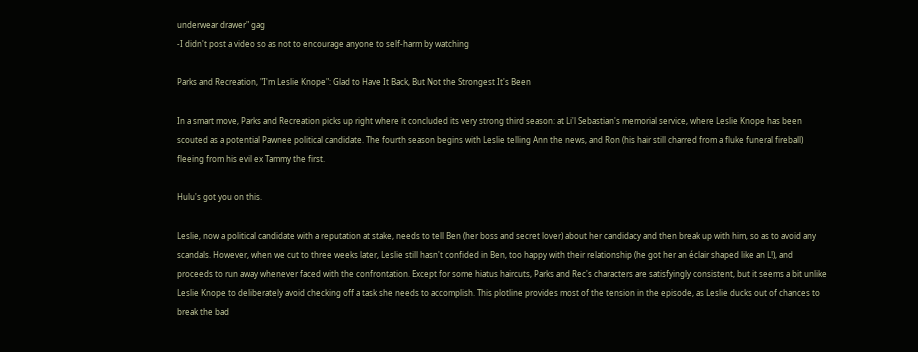underwear drawer" gag
-I didn't post a video so as not to encourage anyone to self-harm by watching

Parks and Recreation, "I'm Leslie Knope": Glad to Have It Back, But Not the Strongest It's Been

In a smart move, Parks and Recreation picks up right where it concluded its very strong third season: at Li'l Sebastian's memorial service, where Leslie Knope has been scouted as a potential Pawnee political candidate. The fourth season begins with Leslie telling Ann the news, and Ron (his hair still charred from a fluke funeral fireball) fleeing from his evil ex Tammy the first.

Hulu's got you on this.

Leslie, now a political candidate with a reputation at stake, needs to tell Ben (her boss and secret lover) about her candidacy and then break up with him, so as to avoid any scandals. However, when we cut to three weeks later, Leslie still hasn't confided in Ben, too happy with their relationship (he got her an éclair shaped like an L!), and proceeds to run away whenever faced with the confrontation. Except for some hiatus haircuts, Parks and Rec's characters are satisfyingly consistent, but it seems a bit unlike Leslie Knope to deliberately avoid checking off a task she needs to accomplish. This plotline provides most of the tension in the episode, as Leslie ducks out of chances to break the bad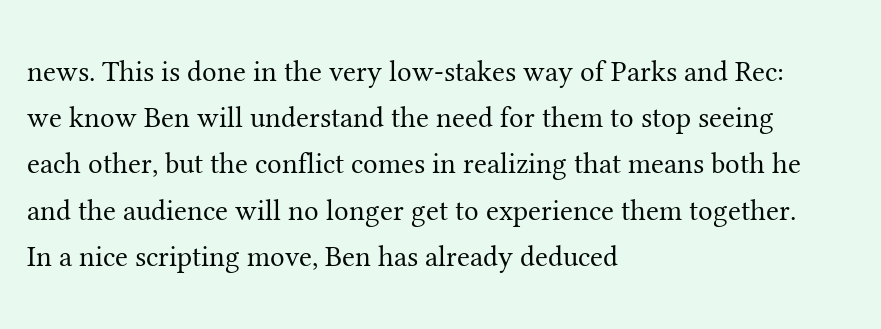news. This is done in the very low-stakes way of Parks and Rec: we know Ben will understand the need for them to stop seeing each other, but the conflict comes in realizing that means both he and the audience will no longer get to experience them together. In a nice scripting move, Ben has already deduced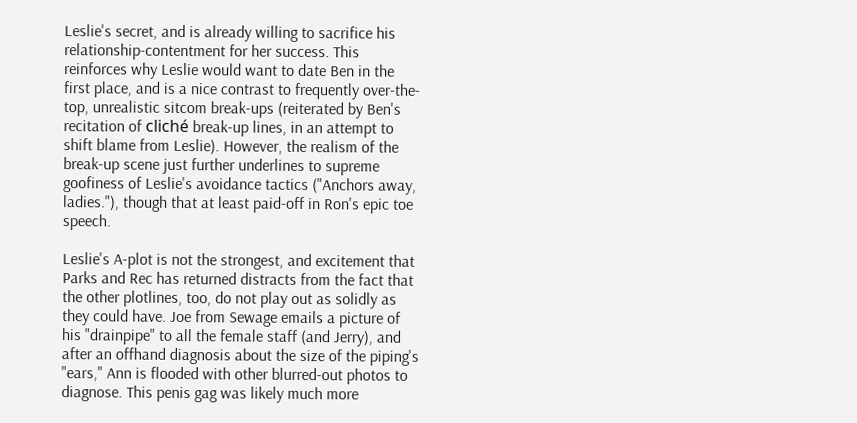Leslie's secret, and is already willing to sacrifice his relationship-contentment for her success. This reinforces why Leslie would want to date Ben in the first place, and is a nice contrast to frequently over-the-top, unrealistic sitcom break-ups (reiterated by Ben's recitation of cliché break-up lines, in an attempt to shift blame from Leslie). However, the realism of the break-up scene just further underlines to supreme goofiness of Leslie's avoidance tactics ("Anchors away, ladies."), though that at least paid-off in Ron's epic toe speech.

Leslie's A-plot is not the strongest, and excitement that Parks and Rec has returned distracts from the fact that the other plotlines, too, do not play out as solidly as they could have. Joe from Sewage emails a picture of his "drainpipe" to all the female staff (and Jerry), and after an offhand diagnosis about the size of the piping's "ears," Ann is flooded with other blurred-out photos to diagnose. This penis gag was likely much more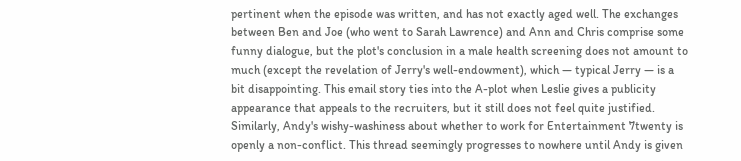pertinent when the episode was written, and has not exactly aged well. The exchanges between Ben and Joe (who went to Sarah Lawrence) and Ann and Chris comprise some funny dialogue, but the plot's conclusion in a male health screening does not amount to much (except the revelation of Jerry's well-endowment), which — typical Jerry — is a bit disappointing. This email story ties into the A-plot when Leslie gives a publicity appearance that appeals to the recruiters, but it still does not feel quite justified. Similarly, Andy's wishy-washiness about whether to work for Entertainment 7twenty is openly a non-conflict. This thread seemingly progresses to nowhere until Andy is given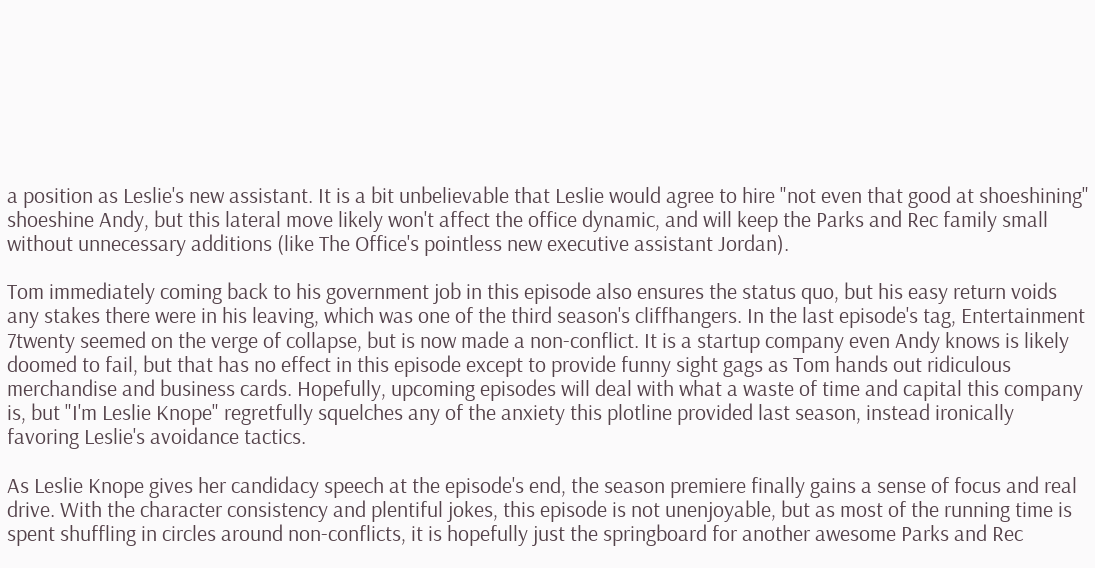a position as Leslie's new assistant. It is a bit unbelievable that Leslie would agree to hire "not even that good at shoeshining" shoeshine Andy, but this lateral move likely won't affect the office dynamic, and will keep the Parks and Rec family small without unnecessary additions (like The Office's pointless new executive assistant Jordan).

Tom immediately coming back to his government job in this episode also ensures the status quo, but his easy return voids any stakes there were in his leaving, which was one of the third season's cliffhangers. In the last episode's tag, Entertainment 7twenty seemed on the verge of collapse, but is now made a non-conflict. It is a startup company even Andy knows is likely doomed to fail, but that has no effect in this episode except to provide funny sight gags as Tom hands out ridiculous merchandise and business cards. Hopefully, upcoming episodes will deal with what a waste of time and capital this company is, but "I'm Leslie Knope" regretfully squelches any of the anxiety this plotline provided last season, instead ironically favoring Leslie's avoidance tactics.

As Leslie Knope gives her candidacy speech at the episode's end, the season premiere finally gains a sense of focus and real drive. With the character consistency and plentiful jokes, this episode is not unenjoyable, but as most of the running time is spent shuffling in circles around non-conflicts, it is hopefully just the springboard for another awesome Parks and Rec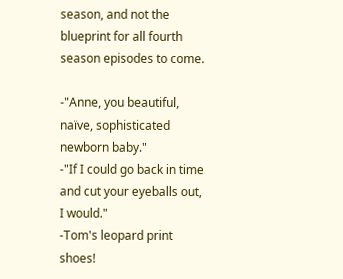season, and not the blueprint for all fourth season episodes to come.

-"Anne, you beautiful, naïve, sophisticated newborn baby."
-"If I could go back in time and cut your eyeballs out, I would."
-Tom's leopard print shoes!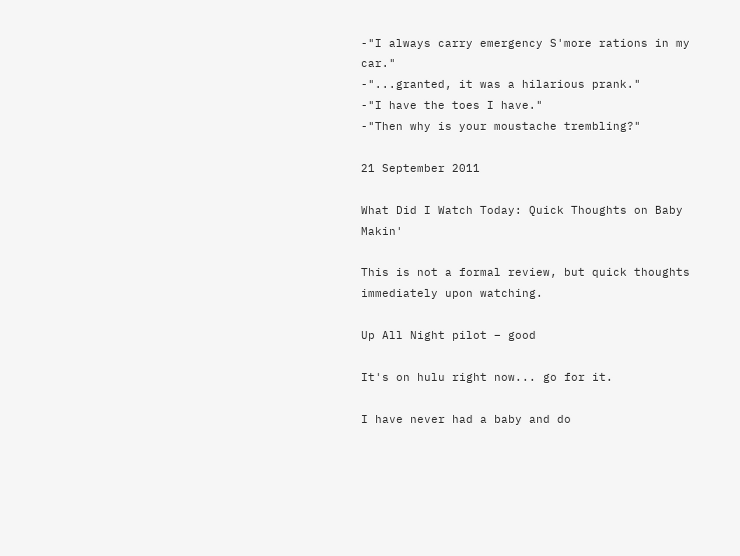-"I always carry emergency S'more rations in my car."
-"...granted, it was a hilarious prank."
-"I have the toes I have."
-"Then why is your moustache trembling?"

21 September 2011

What Did I Watch Today: Quick Thoughts on Baby Makin'

This is not a formal review, but quick thoughts immediately upon watching.

Up All Night pilot – good

It's on hulu right now... go for it.

I have never had a baby and do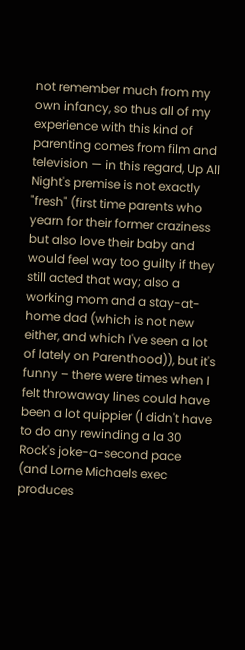not remember much from my own infancy, so thus all of my experience with this kind of parenting comes from film and television — in this regard, Up All Night's premise is not exactly "fresh" (first time parents who yearn for their former craziness but also love their baby and would feel way too guilty if they still acted that way; also a working mom and a stay-at-home dad (which is not new either, and which I've seen a lot of lately on Parenthood)), but it's funny – there were times when I felt throwaway lines could have been a lot quippier (I didn't have to do any rewinding a la 30 Rock's joke-a-second pace (and Lorne Michaels exec produces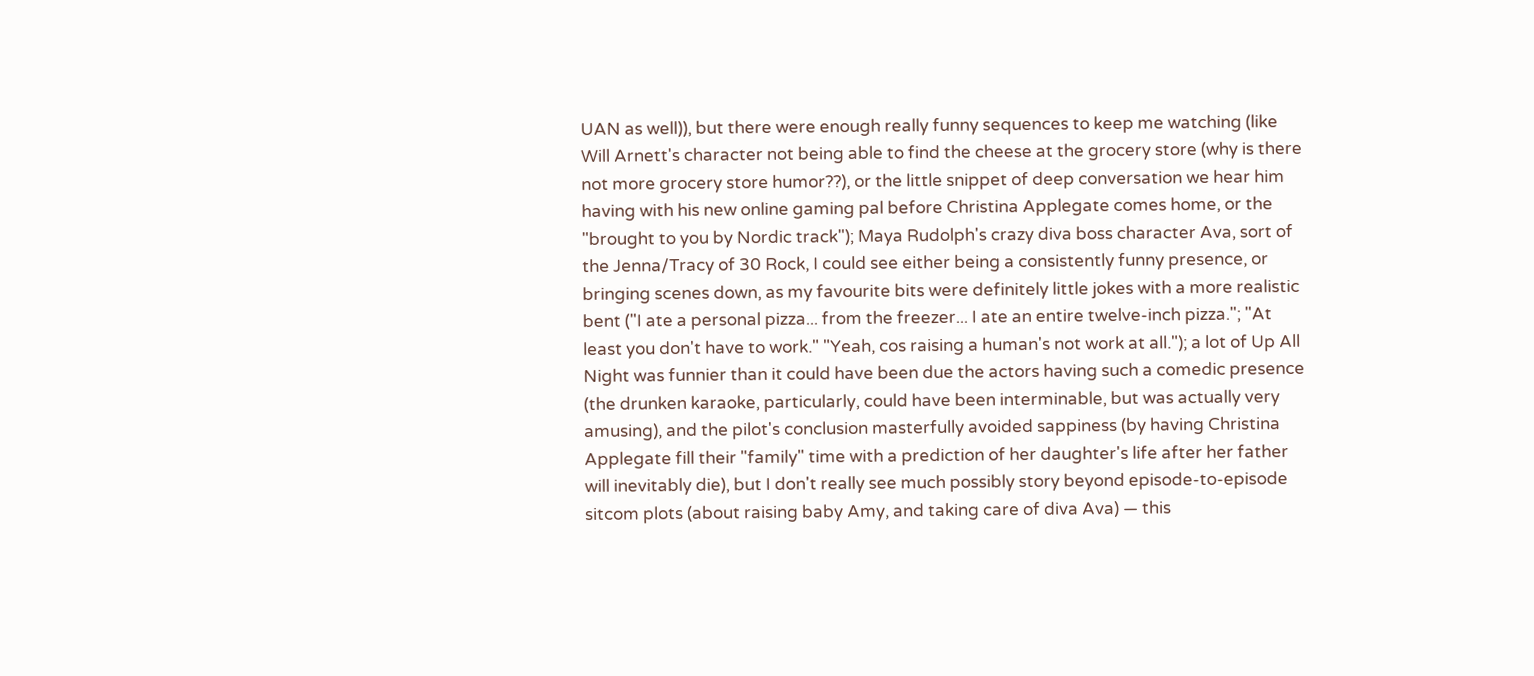UAN as well)), but there were enough really funny sequences to keep me watching (like Will Arnett's character not being able to find the cheese at the grocery store (why is there not more grocery store humor??), or the little snippet of deep conversation we hear him having with his new online gaming pal before Christina Applegate comes home, or the "brought to you by Nordic track"); Maya Rudolph's crazy diva boss character Ava, sort of the Jenna/Tracy of 30 Rock, I could see either being a consistently funny presence, or bringing scenes down, as my favourite bits were definitely little jokes with a more realistic bent ("I ate a personal pizza... from the freezer... I ate an entire twelve-inch pizza."; "At least you don't have to work." "Yeah, cos raising a human's not work at all."); a lot of Up All Night was funnier than it could have been due the actors having such a comedic presence (the drunken karaoke, particularly, could have been interminable, but was actually very amusing), and the pilot's conclusion masterfully avoided sappiness (by having Christina Applegate fill their "family" time with a prediction of her daughter's life after her father will inevitably die), but I don't really see much possibly story beyond episode-to-episode sitcom plots (about raising baby Amy, and taking care of diva Ava) — this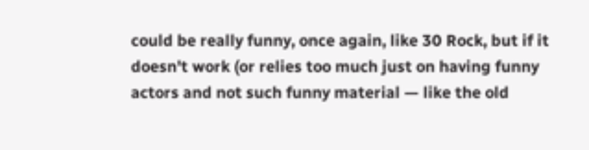could be really funny, once again, like 30 Rock, but if it doesn't work (or relies too much just on having funny actors and not such funny material — like the old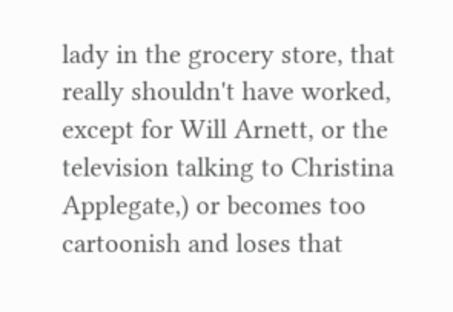lady in the grocery store, that really shouldn't have worked, except for Will Arnett, or the television talking to Christina Applegate,) or becomes too cartoonish and loses that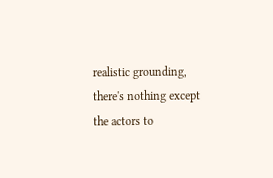realistic grounding, there's nothing except the actors to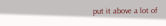put it above a lot of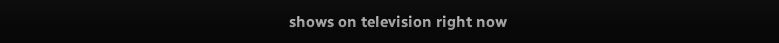shows on television right now